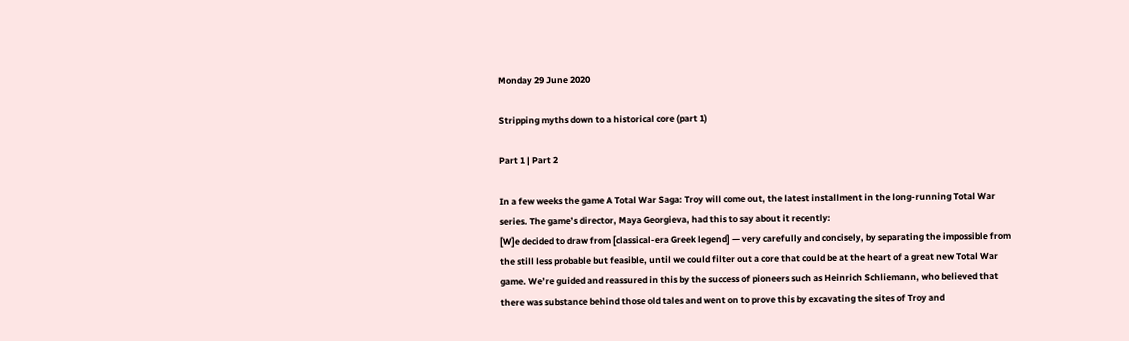Monday 29 June 2020

Stripping myths down to a historical core (part 1)

Part 1 | Part 2

In a few weeks the game A Total War Saga: Troy will come out, the latest installment in the long-running Total War series. The game’s director, Maya Georgieva, had this to say about it recently:
[W]e decided to draw from [classical-era Greek legend] — very carefully and concisely, by separating the impossible from the still less probable but feasible, until we could filter out a core that could be at the heart of a great new Total War game. We’re guided and reassured in this by the success of pioneers such as Heinrich Schliemann, who believed that there was substance behind those old tales and went on to prove this by excavating the sites of Troy and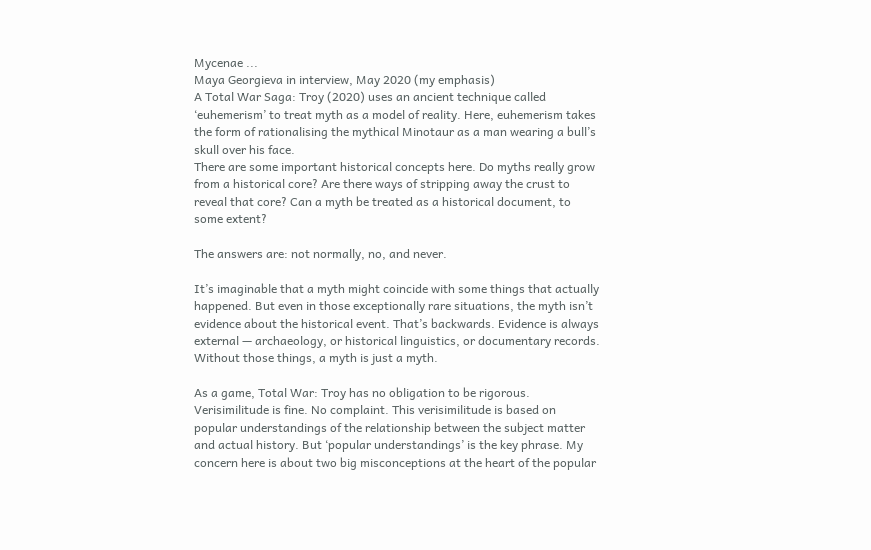Mycenae ...
Maya Georgieva in interview, May 2020 (my emphasis)
A Total War Saga: Troy (2020) uses an ancient technique called ‘euhemerism’ to treat myth as a model of reality. Here, euhemerism takes the form of rationalising the mythical Minotaur as a man wearing a bull’s skull over his face.
There are some important historical concepts here. Do myths really grow from a historical core? Are there ways of stripping away the crust to reveal that core? Can a myth be treated as a historical document, to some extent?

The answers are: not normally, no, and never.

It’s imaginable that a myth might coincide with some things that actually happened. But even in those exceptionally rare situations, the myth isn’t evidence about the historical event. That’s backwards. Evidence is always external — archaeology, or historical linguistics, or documentary records. Without those things, a myth is just a myth.

As a game, Total War: Troy has no obligation to be rigorous. Verisimilitude is fine. No complaint. This verisimilitude is based on popular understandings of the relationship between the subject matter and actual history. But ‘popular understandings’ is the key phrase. My concern here is about two big misconceptions at the heart of the popular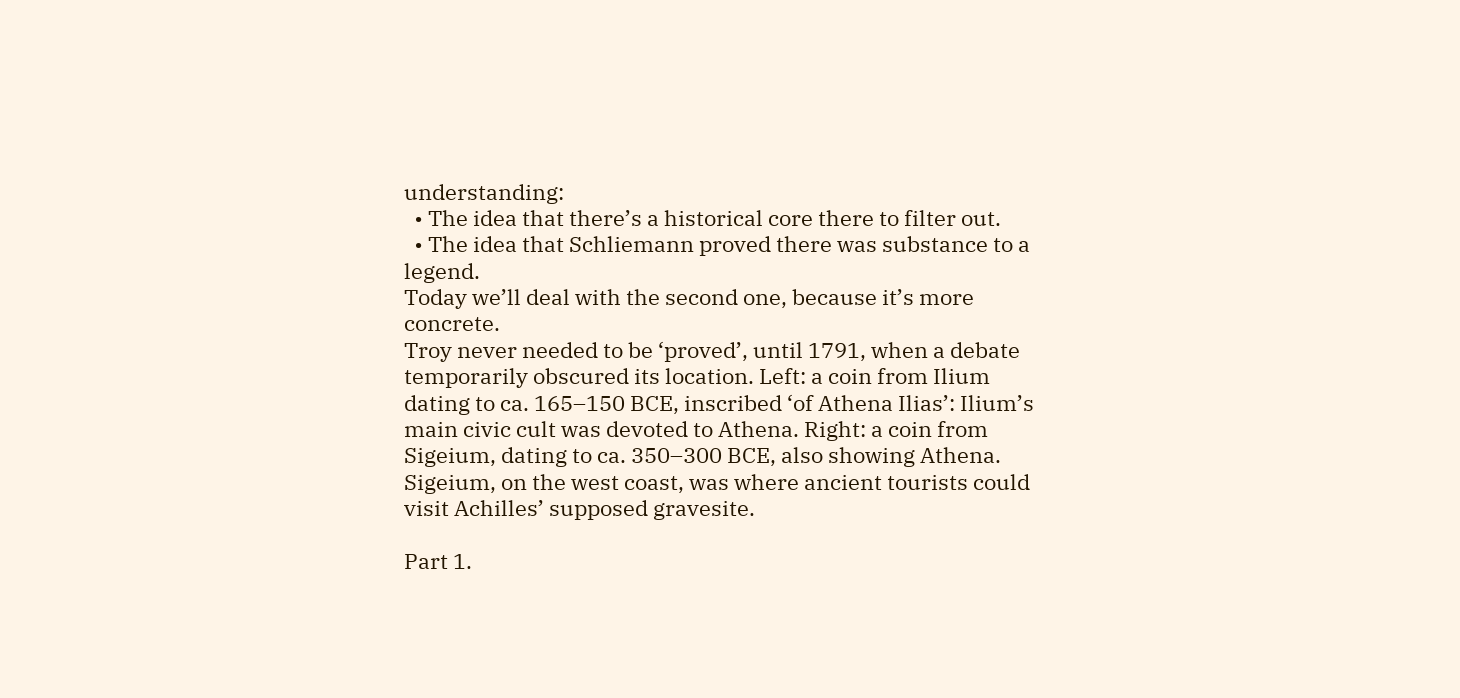understanding:
  • The idea that there’s a historical core there to filter out.
  • The idea that Schliemann proved there was substance to a legend.
Today we’ll deal with the second one, because it’s more concrete.
Troy never needed to be ‘proved’, until 1791, when a debate temporarily obscured its location. Left: a coin from Ilium dating to ca. 165–150 BCE, inscribed ‘of Athena Ilias’: Ilium’s main civic cult was devoted to Athena. Right: a coin from Sigeium, dating to ca. 350–300 BCE, also showing Athena. Sigeium, on the west coast, was where ancient tourists could visit Achilles’ supposed gravesite.

Part 1.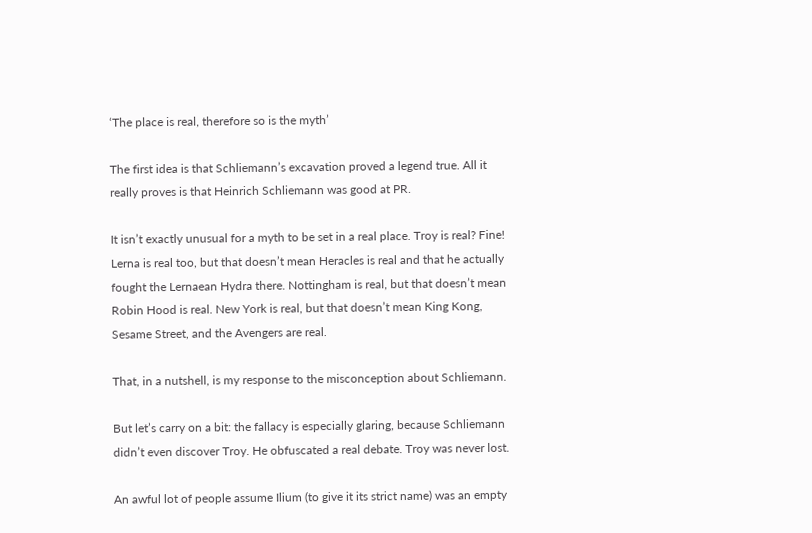‘The place is real, therefore so is the myth’

The first idea is that Schliemann’s excavation proved a legend true. All it really proves is that Heinrich Schliemann was good at PR.

It isn’t exactly unusual for a myth to be set in a real place. Troy is real? Fine! Lerna is real too, but that doesn’t mean Heracles is real and that he actually fought the Lernaean Hydra there. Nottingham is real, but that doesn’t mean Robin Hood is real. New York is real, but that doesn’t mean King Kong, Sesame Street, and the Avengers are real.

That, in a nutshell, is my response to the misconception about Schliemann.

But let’s carry on a bit: the fallacy is especially glaring, because Schliemann didn’t even discover Troy. He obfuscated a real debate. Troy was never lost.

An awful lot of people assume Ilium (to give it its strict name) was an empty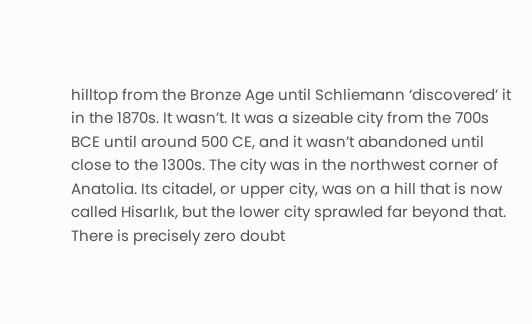hilltop from the Bronze Age until Schliemann ‘discovered’ it in the 1870s. It wasn’t. It was a sizeable city from the 700s BCE until around 500 CE, and it wasn’t abandoned until close to the 1300s. The city was in the northwest corner of Anatolia. Its citadel, or upper city, was on a hill that is now called Hisarlık, but the lower city sprawled far beyond that. There is precisely zero doubt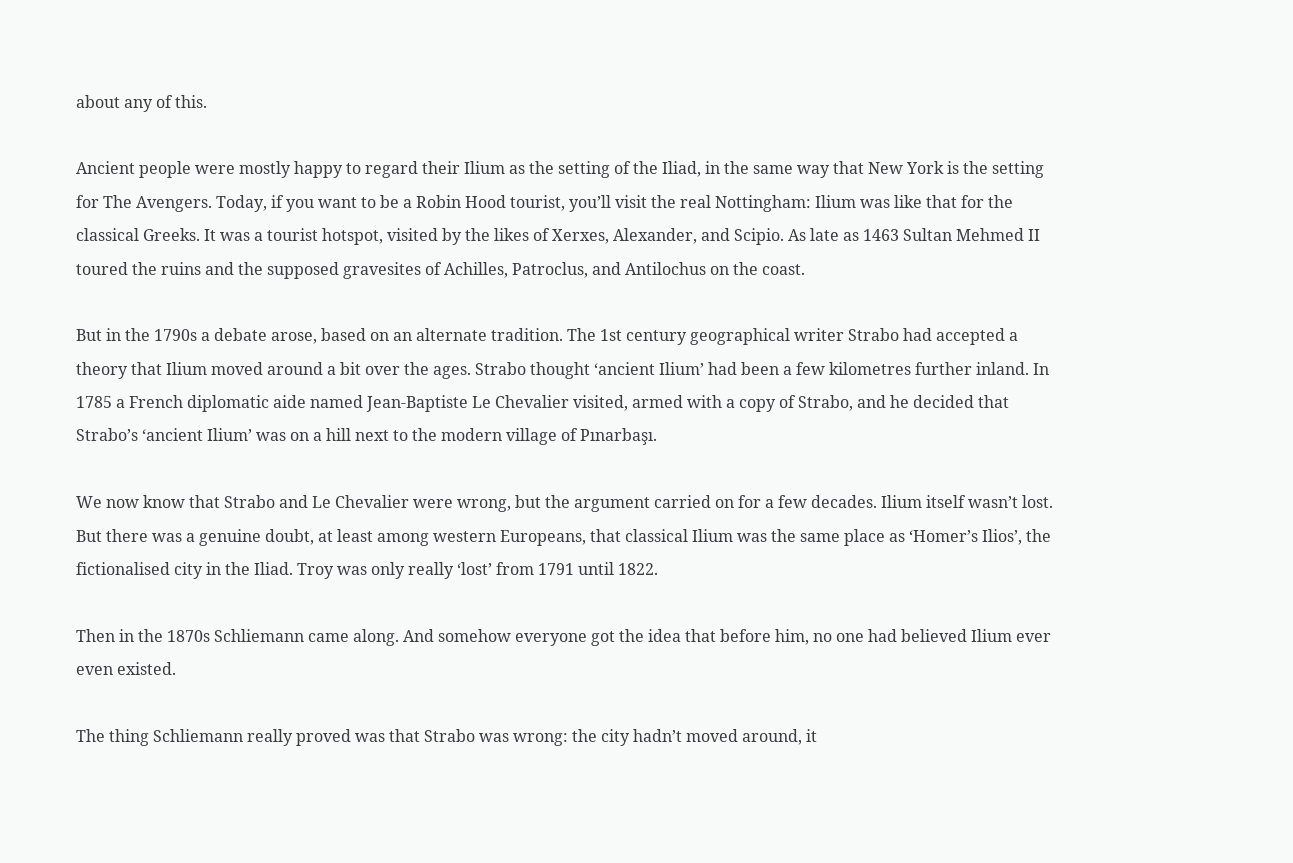about any of this.

Ancient people were mostly happy to regard their Ilium as the setting of the Iliad, in the same way that New York is the setting for The Avengers. Today, if you want to be a Robin Hood tourist, you’ll visit the real Nottingham: Ilium was like that for the classical Greeks. It was a tourist hotspot, visited by the likes of Xerxes, Alexander, and Scipio. As late as 1463 Sultan Mehmed II toured the ruins and the supposed gravesites of Achilles, Patroclus, and Antilochus on the coast.

But in the 1790s a debate arose, based on an alternate tradition. The 1st century geographical writer Strabo had accepted a theory that Ilium moved around a bit over the ages. Strabo thought ‘ancient Ilium’ had been a few kilometres further inland. In 1785 a French diplomatic aide named Jean-Baptiste Le Chevalier visited, armed with a copy of Strabo, and he decided that Strabo’s ‘ancient Ilium’ was on a hill next to the modern village of Pınarbaşı.

We now know that Strabo and Le Chevalier were wrong, but the argument carried on for a few decades. Ilium itself wasn’t lost. But there was a genuine doubt, at least among western Europeans, that classical Ilium was the same place as ‘Homer’s Ilios’, the fictionalised city in the Iliad. Troy was only really ‘lost’ from 1791 until 1822.

Then in the 1870s Schliemann came along. And somehow everyone got the idea that before him, no one had believed Ilium ever even existed.

The thing Schliemann really proved was that Strabo was wrong: the city hadn’t moved around, it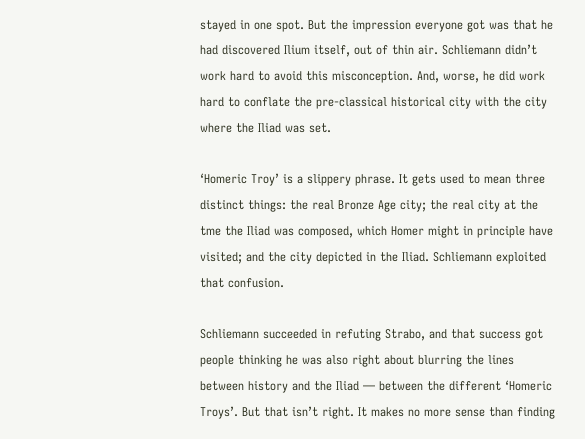stayed in one spot. But the impression everyone got was that he had discovered Ilium itself, out of thin air. Schliemann didn’t work hard to avoid this misconception. And, worse, he did work hard to conflate the pre-classical historical city with the city where the Iliad was set.

‘Homeric Troy’ is a slippery phrase. It gets used to mean three distinct things: the real Bronze Age city; the real city at the tme the Iliad was composed, which Homer might in principle have visited; and the city depicted in the Iliad. Schliemann exploited that confusion.

Schliemann succeeded in refuting Strabo, and that success got people thinking he was also right about blurring the lines between history and the Iliad — between the different ‘Homeric Troys’. But that isn’t right. It makes no more sense than finding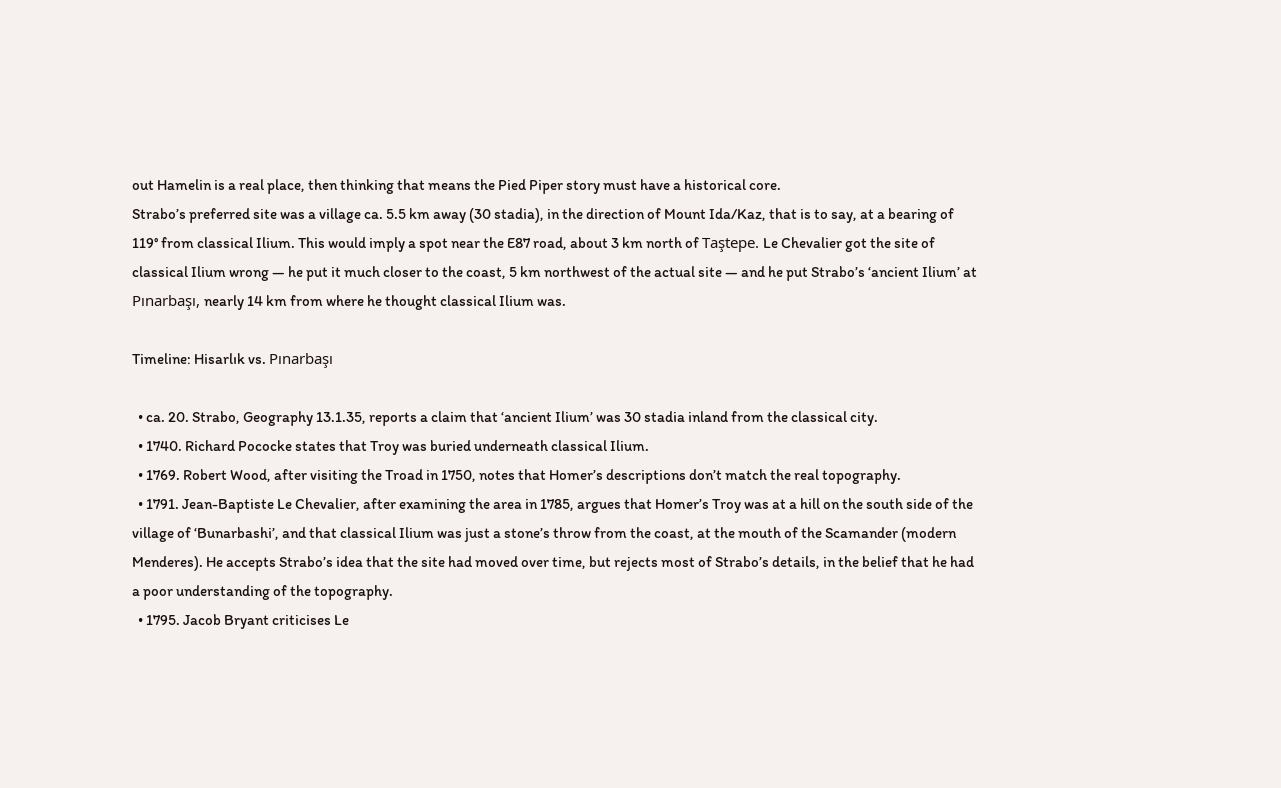out Hamelin is a real place, then thinking that means the Pied Piper story must have a historical core.
Strabo’s preferred site was a village ca. 5.5 km away (30 stadia), in the direction of Mount Ida/Kaz, that is to say, at a bearing of 119° from classical Ilium. This would imply a spot near the E87 road, about 3 km north of Taştepe. Le Chevalier got the site of classical Ilium wrong — he put it much closer to the coast, 5 km northwest of the actual site — and he put Strabo’s ‘ancient Ilium’ at Pınarbaşı, nearly 14 km from where he thought classical Ilium was.

Timeline: Hisarlık vs. Pınarbaşı

  • ca. 20. Strabo, Geography 13.1.35, reports a claim that ‘ancient Ilium’ was 30 stadia inland from the classical city.
  • 1740. Richard Pococke states that Troy was buried underneath classical Ilium.
  • 1769. Robert Wood, after visiting the Troad in 1750, notes that Homer’s descriptions don’t match the real topography.
  • 1791. Jean-Baptiste Le Chevalier, after examining the area in 1785, argues that Homer’s Troy was at a hill on the south side of the village of ‘Bunarbashi’, and that classical Ilium was just a stone’s throw from the coast, at the mouth of the Scamander (modern Menderes). He accepts Strabo’s idea that the site had moved over time, but rejects most of Strabo’s details, in the belief that he had a poor understanding of the topography.
  • 1795. Jacob Bryant criticises Le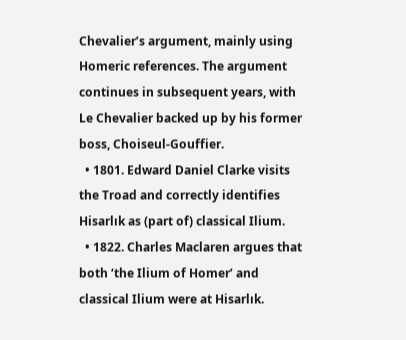Chevalier’s argument, mainly using Homeric references. The argument continues in subsequent years, with Le Chevalier backed up by his former boss, Choiseul-Gouffier.
  • 1801. Edward Daniel Clarke visits the Troad and correctly identifies Hisarlık as (part of) classical Ilium.
  • 1822. Charles Maclaren argues that both ‘the Ilium of Homer’ and classical Ilium were at Hisarlık.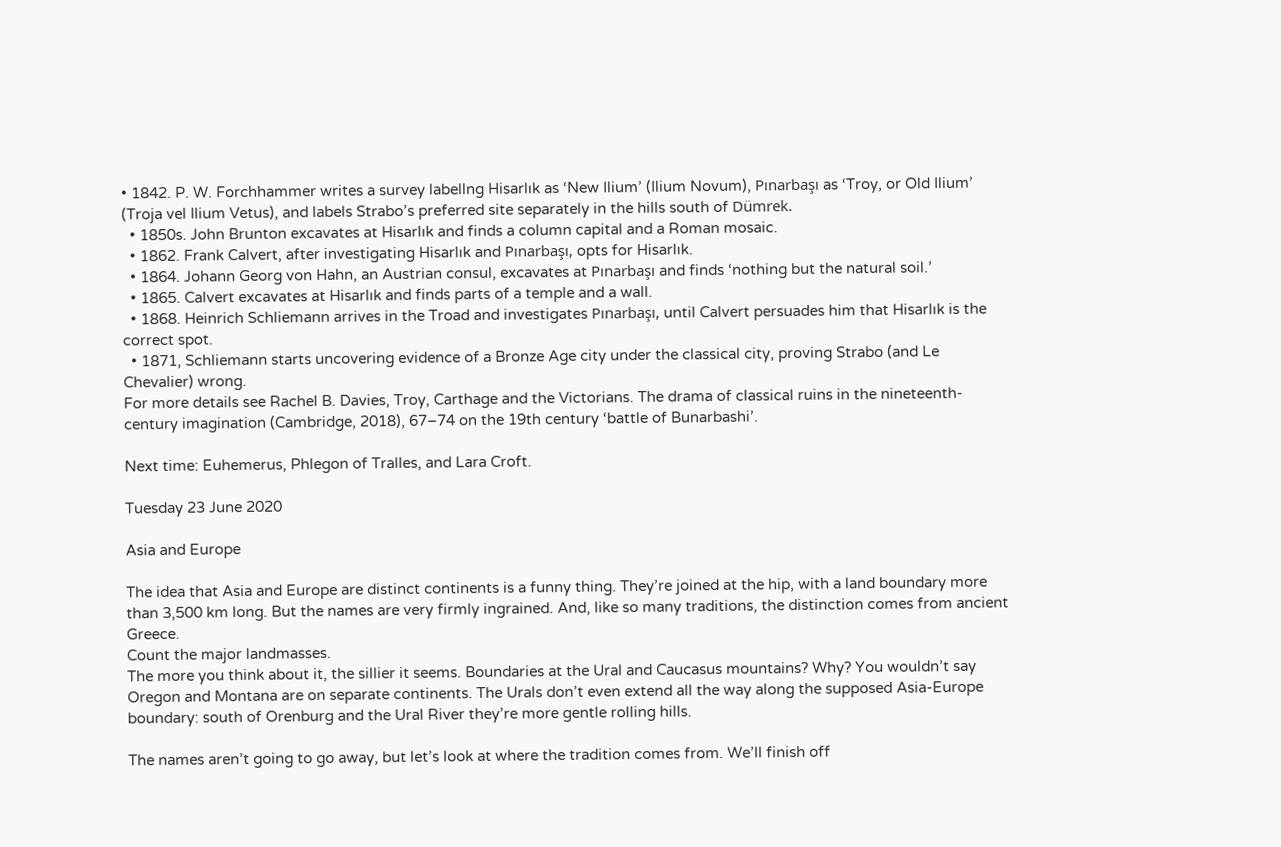• 1842. P. W. Forchhammer writes a survey labellng Hisarlık as ‘New Ilium’ (Ilium Novum), Pınarbaşı as ‘Troy, or Old Ilium’ (Troja vel Ilium Vetus), and labels Strabo’s preferred site separately in the hills south of Dümrek.
  • 1850s. John Brunton excavates at Hisarlık and finds a column capital and a Roman mosaic.
  • 1862. Frank Calvert, after investigating Hisarlık and Pınarbaşı, opts for Hisarlık.
  • 1864. Johann Georg von Hahn, an Austrian consul, excavates at Pınarbaşı and finds ‘nothing but the natural soil.’
  • 1865. Calvert excavates at Hisarlık and finds parts of a temple and a wall.
  • 1868. Heinrich Schliemann arrives in the Troad and investigates Pınarbaşı, until Calvert persuades him that Hisarlık is the correct spot.
  • 1871, Schliemann starts uncovering evidence of a Bronze Age city under the classical city, proving Strabo (and Le Chevalier) wrong.
For more details see Rachel B. Davies, Troy, Carthage and the Victorians. The drama of classical ruins in the nineteenth-century imagination (Cambridge, 2018), 67–74 on the 19th century ‘battle of Bunarbashi’.

Next time: Euhemerus, Phlegon of Tralles, and Lara Croft.

Tuesday 23 June 2020

Asia and Europe

The idea that Asia and Europe are distinct continents is a funny thing. They’re joined at the hip, with a land boundary more than 3,500 km long. But the names are very firmly ingrained. And, like so many traditions, the distinction comes from ancient Greece.
Count the major landmasses.
The more you think about it, the sillier it seems. Boundaries at the Ural and Caucasus mountains? Why? You wouldn’t say Oregon and Montana are on separate continents. The Urals don’t even extend all the way along the supposed Asia-Europe boundary: south of Orenburg and the Ural River they’re more gentle rolling hills.

The names aren’t going to go away, but let’s look at where the tradition comes from. We’ll finish off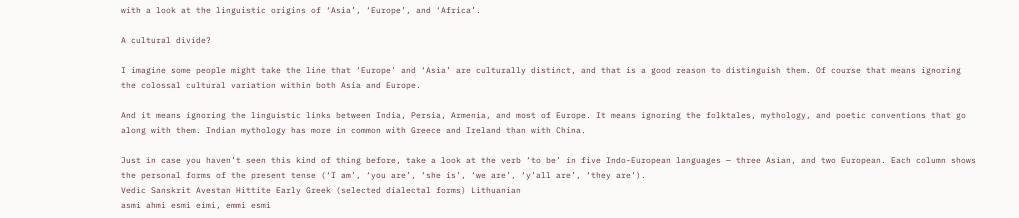with a look at the linguistic origins of ‘Asia’, ‘Europe’, and ‘Africa’.

A cultural divide?

I imagine some people might take the line that ‘Europe’ and ‘Asia’ are culturally distinct, and that is a good reason to distinguish them. Of course that means ignoring the colossal cultural variation within both Asia and Europe.

And it means ignoring the linguistic links between India, Persia, Armenia, and most of Europe. It means ignoring the folktales, mythology, and poetic conventions that go along with them. Indian mythology has more in common with Greece and Ireland than with China.

Just in case you haven’t seen this kind of thing before, take a look at the verb ‘to be’ in five Indo-European languages — three Asian, and two European. Each column shows the personal forms of the present tense (‘I am’, ‘you are’, ‘she is’, ‘we are’, ‘y’all are’, ‘they are’).
Vedic Sanskrit Avestan Hittite Early Greek (selected dialectal forms) Lithuanian
asmi ahmi esmi eimi, emmi esmi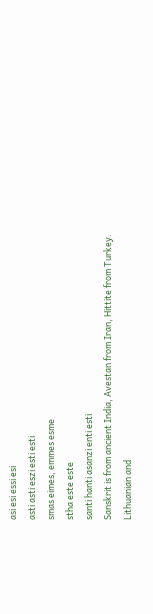asi esi essi esi
asti asti eszi esti esti
smas eimes, emmes esme
stha este este
santi hanti asanzi enti esti
Sanskrit is from ancient India, Avestan from Iran, Hittite from Turkey. Lithuanian and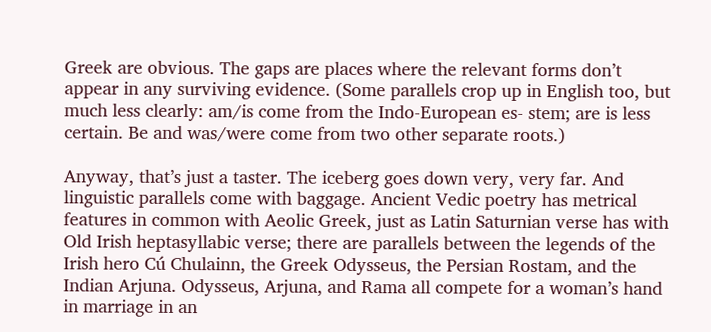Greek are obvious. The gaps are places where the relevant forms don’t appear in any surviving evidence. (Some parallels crop up in English too, but much less clearly: am/is come from the Indo-European es- stem; are is less certain. Be and was/were come from two other separate roots.)

Anyway, that’s just a taster. The iceberg goes down very, very far. And linguistic parallels come with baggage. Ancient Vedic poetry has metrical features in common with Aeolic Greek, just as Latin Saturnian verse has with Old Irish heptasyllabic verse; there are parallels between the legends of the Irish hero Cú Chulainn, the Greek Odysseus, the Persian Rostam, and the Indian Arjuna. Odysseus, Arjuna, and Rama all compete for a woman’s hand in marriage in an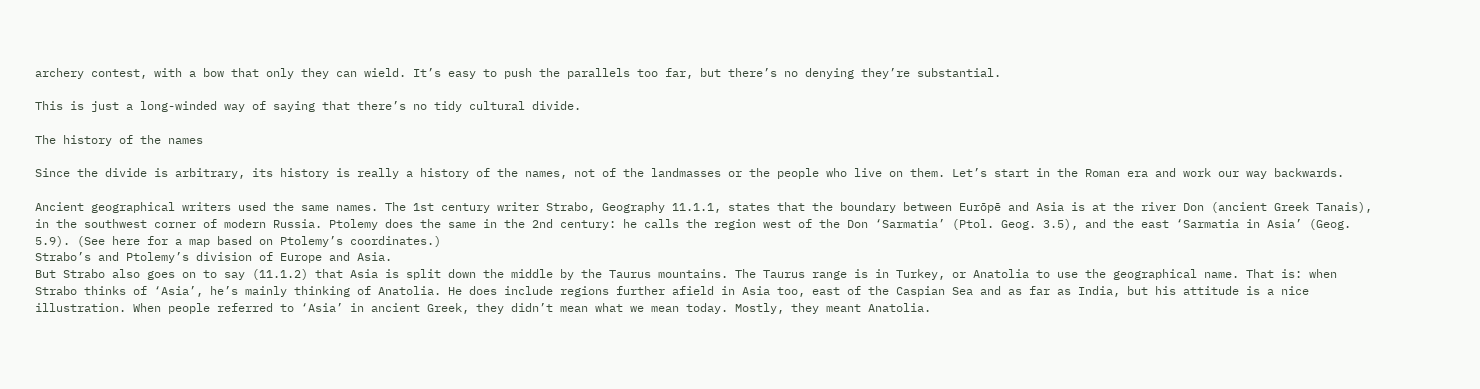archery contest, with a bow that only they can wield. It’s easy to push the parallels too far, but there’s no denying they’re substantial.

This is just a long-winded way of saying that there’s no tidy cultural divide.

The history of the names

Since the divide is arbitrary, its history is really a history of the names, not of the landmasses or the people who live on them. Let’s start in the Roman era and work our way backwards.

Ancient geographical writers used the same names. The 1st century writer Strabo, Geography 11.1.1, states that the boundary between Eurōpē and Asia is at the river Don (ancient Greek Tanais), in the southwest corner of modern Russia. Ptolemy does the same in the 2nd century: he calls the region west of the Don ‘Sarmatia’ (Ptol. Geog. 3.5), and the east ‘Sarmatia in Asia’ (Geog. 5.9). (See here for a map based on Ptolemy’s coordinates.)
Strabo’s and Ptolemy’s division of Europe and Asia.
But Strabo also goes on to say (11.1.2) that Asia is split down the middle by the Taurus mountains. The Taurus range is in Turkey, or Anatolia to use the geographical name. That is: when Strabo thinks of ‘Asia’, he’s mainly thinking of Anatolia. He does include regions further afield in Asia too, east of the Caspian Sea and as far as India, but his attitude is a nice illustration. When people referred to ‘Asia’ in ancient Greek, they didn’t mean what we mean today. Mostly, they meant Anatolia.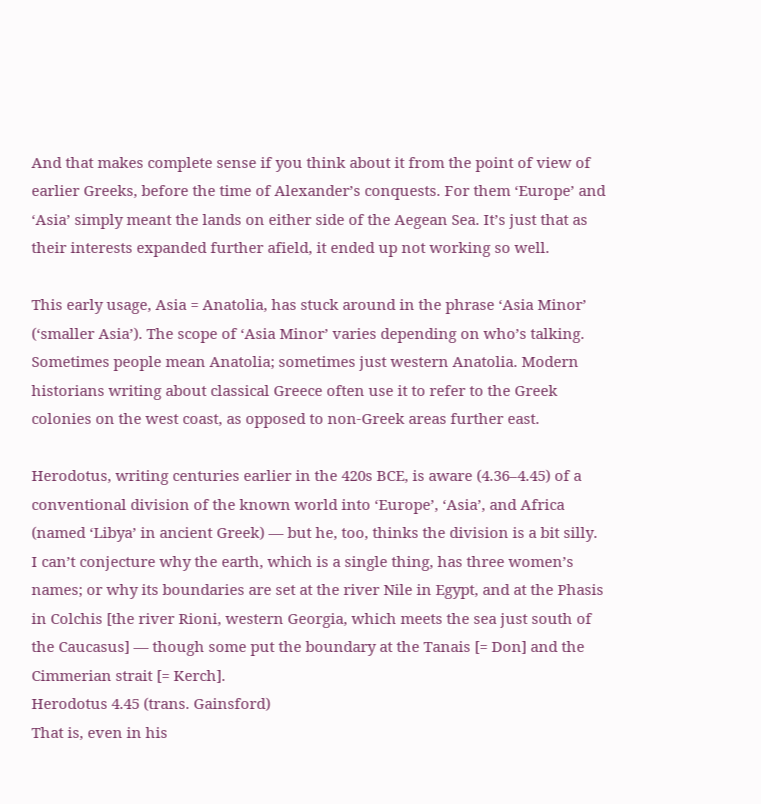And that makes complete sense if you think about it from the point of view of earlier Greeks, before the time of Alexander’s conquests. For them ‘Europe’ and ‘Asia’ simply meant the lands on either side of the Aegean Sea. It’s just that as their interests expanded further afield, it ended up not working so well.

This early usage, Asia = Anatolia, has stuck around in the phrase ‘Asia Minor’ (‘smaller Asia’). The scope of ‘Asia Minor’ varies depending on who’s talking. Sometimes people mean Anatolia; sometimes just western Anatolia. Modern historians writing about classical Greece often use it to refer to the Greek colonies on the west coast, as opposed to non-Greek areas further east.

Herodotus, writing centuries earlier in the 420s BCE, is aware (4.36–4.45) of a conventional division of the known world into ‘Europe’, ‘Asia’, and Africa (named ‘Libya’ in ancient Greek) — but he, too, thinks the division is a bit silly.
I can’t conjecture why the earth, which is a single thing, has three women’s names; or why its boundaries are set at the river Nile in Egypt, and at the Phasis in Colchis [the river Rioni, western Georgia, which meets the sea just south of the Caucasus] — though some put the boundary at the Tanais [= Don] and the Cimmerian strait [= Kerch].
Herodotus 4.45 (trans. Gainsford)
That is, even in his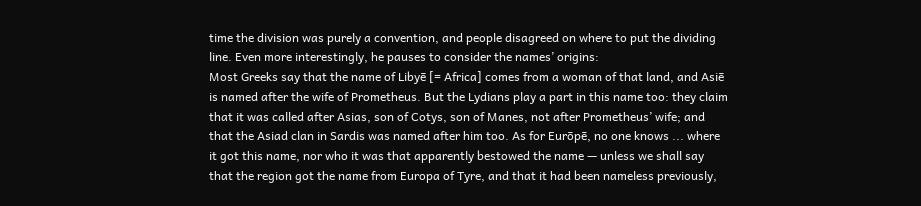time the division was purely a convention, and people disagreed on where to put the dividing line. Even more interestingly, he pauses to consider the names’ origins:
Most Greeks say that the name of Libyē [= Africa] comes from a woman of that land, and Asiē is named after the wife of Prometheus. But the Lydians play a part in this name too: they claim that it was called after Asias, son of Cotys, son of Manes, not after Prometheus’ wife; and that the Asiad clan in Sardis was named after him too. As for Eurōpē, no one knows ... where it got this name, nor who it was that apparently bestowed the name — unless we shall say that the region got the name from Europa of Tyre, and that it had been nameless previously,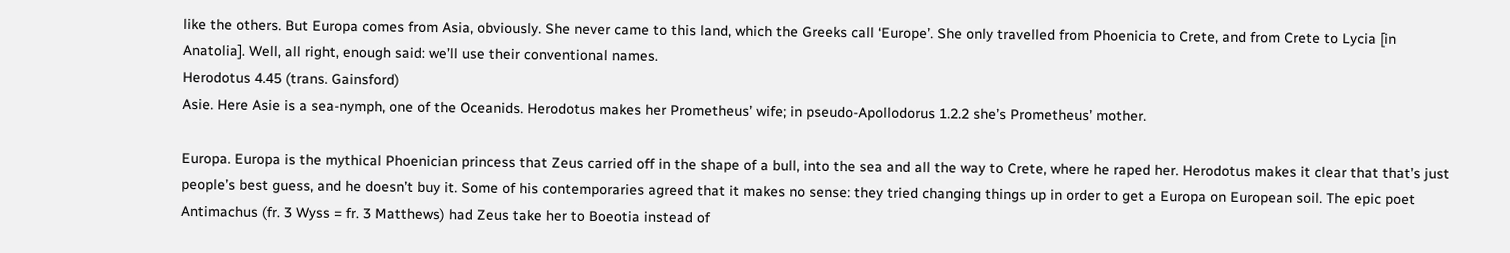like the others. But Europa comes from Asia, obviously. She never came to this land, which the Greeks call ‘Europe’. She only travelled from Phoenicia to Crete, and from Crete to Lycia [in Anatolia]. Well, all right, enough said: we’ll use their conventional names.
Herodotus 4.45 (trans. Gainsford)
Asie. Here Asie is a sea-nymph, one of the Oceanids. Herodotus makes her Prometheus’ wife; in pseudo-Apollodorus 1.2.2 she’s Prometheus’ mother.

Europa. Europa is the mythical Phoenician princess that Zeus carried off in the shape of a bull, into the sea and all the way to Crete, where he raped her. Herodotus makes it clear that that’s just people’s best guess, and he doesn’t buy it. Some of his contemporaries agreed that it makes no sense: they tried changing things up in order to get a Europa on European soil. The epic poet Antimachus (fr. 3 Wyss = fr. 3 Matthews) had Zeus take her to Boeotia instead of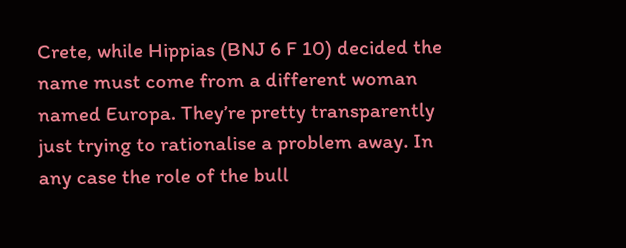Crete, while Hippias (BNJ 6 F 10) decided the name must come from a different woman named Europa. They’re pretty transparently just trying to rationalise a problem away. In any case the role of the bull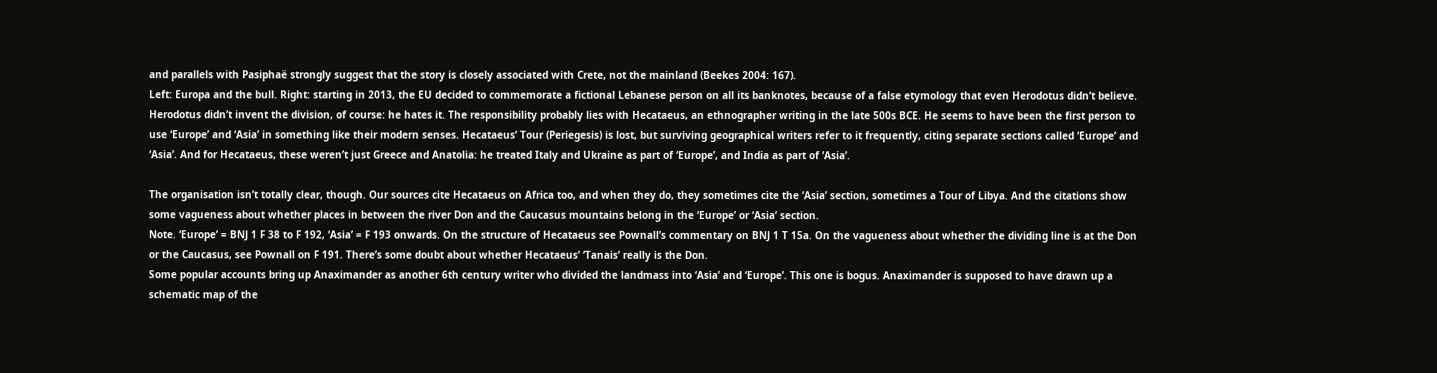and parallels with Pasiphaë strongly suggest that the story is closely associated with Crete, not the mainland (Beekes 2004: 167).
Left: Europa and the bull. Right: starting in 2013, the EU decided to commemorate a fictional Lebanese person on all its banknotes, because of a false etymology that even Herodotus didn’t believe.
Herodotus didn’t invent the division, of course: he hates it. The responsibility probably lies with Hecataeus, an ethnographer writing in the late 500s BCE. He seems to have been the first person to use ‘Europe’ and ‘Asia’ in something like their modern senses. Hecataeus’ Tour (Periegesis) is lost, but surviving geographical writers refer to it frequently, citing separate sections called ‘Europe’ and ‘Asia’. And for Hecataeus, these weren’t just Greece and Anatolia: he treated Italy and Ukraine as part of ‘Europe’, and India as part of ‘Asia’.

The organisation isn’t totally clear, though. Our sources cite Hecataeus on Africa too, and when they do, they sometimes cite the ‘Asia’ section, sometimes a Tour of Libya. And the citations show some vagueness about whether places in between the river Don and the Caucasus mountains belong in the ‘Europe’ or ‘Asia’ section.
Note. ‘Europe’ = BNJ 1 F 38 to F 192, ‘Asia’ = F 193 onwards. On the structure of Hecataeus see Pownall’s commentary on BNJ 1 T 15a. On the vagueness about whether the dividing line is at the Don or the Caucasus, see Pownall on F 191. There’s some doubt about whether Hecataeus’ ‘Tanais’ really is the Don.
Some popular accounts bring up Anaximander as another 6th century writer who divided the landmass into ‘Asia’ and ‘Europe’. This one is bogus. Anaximander is supposed to have drawn up a schematic map of the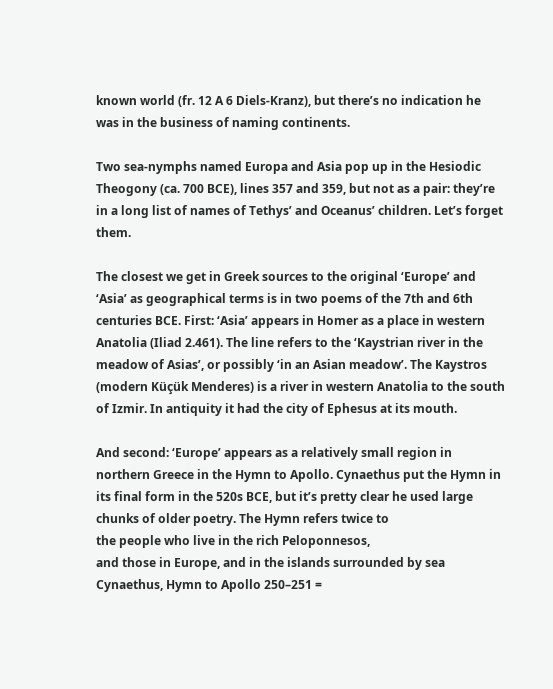known world (fr. 12 A 6 Diels-Kranz), but there’s no indication he was in the business of naming continents.

Two sea-nymphs named Europa and Asia pop up in the Hesiodic Theogony (ca. 700 BCE), lines 357 and 359, but not as a pair: they’re in a long list of names of Tethys’ and Oceanus’ children. Let’s forget them.

The closest we get in Greek sources to the original ‘Europe’ and ‘Asia’ as geographical terms is in two poems of the 7th and 6th centuries BCE. First: ‘Asia’ appears in Homer as a place in western Anatolia (Iliad 2.461). The line refers to the ‘Kaystrian river in the meadow of Asias’, or possibly ‘in an Asian meadow’. The Kaystros (modern Küçük Menderes) is a river in western Anatolia to the south of Izmir. In antiquity it had the city of Ephesus at its mouth.

And second: ‘Europe’ appears as a relatively small region in northern Greece in the Hymn to Apollo. Cynaethus put the Hymn in its final form in the 520s BCE, but it’s pretty clear he used large chunks of older poetry. The Hymn refers twice to
the people who live in the rich Peloponnesos,
and those in Europe, and in the islands surrounded by sea
Cynaethus, Hymn to Apollo 250–251 =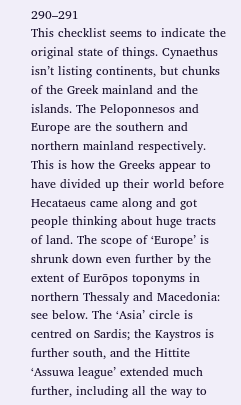290–291
This checklist seems to indicate the original state of things. Cynaethus isn’t listing continents, but chunks of the Greek mainland and the islands. The Peloponnesos and Europe are the southern and northern mainland respectively.
This is how the Greeks appear to have divided up their world before Hecataeus came along and got people thinking about huge tracts of land. The scope of ‘Europe’ is shrunk down even further by the extent of Eurōpos toponyms in northern Thessaly and Macedonia: see below. The ‘Asia’ circle is centred on Sardis; the Kaystros is further south, and the Hittite ‘Assuwa league’ extended much further, including all the way to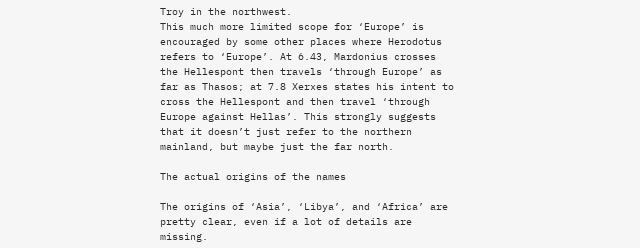Troy in the northwest.
This much more limited scope for ‘Europe’ is encouraged by some other places where Herodotus refers to ‘Europe’. At 6.43, Mardonius crosses the Hellespont then travels ‘through Europe’ as far as Thasos; at 7.8 Xerxes states his intent to cross the Hellespont and then travel ‘through Europe against Hellas’. This strongly suggests that it doesn’t just refer to the northern mainland, but maybe just the far north.

The actual origins of the names

The origins of ‘Asia’, ‘Libya’, and ‘Africa’ are pretty clear, even if a lot of details are missing.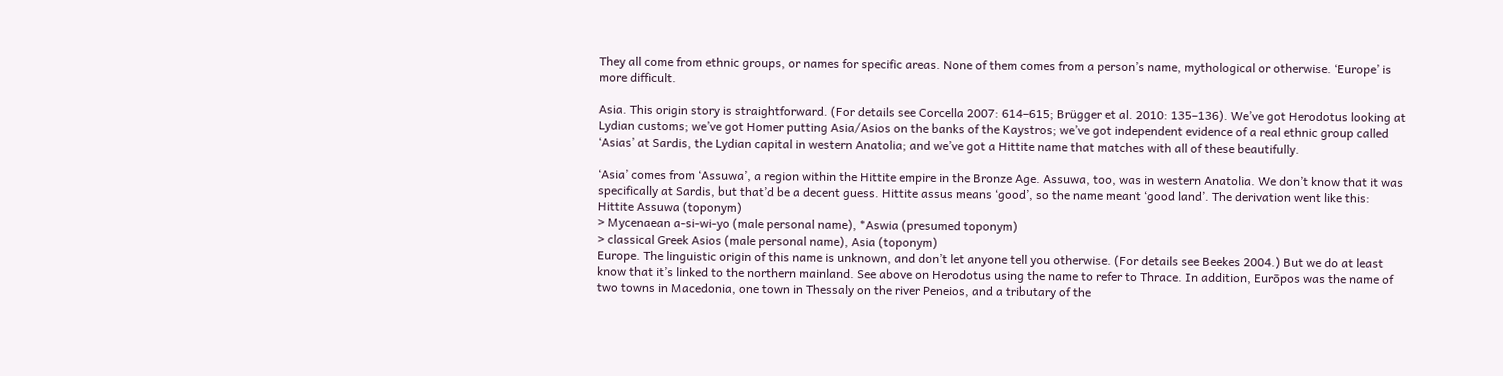They all come from ethnic groups, or names for specific areas. None of them comes from a person’s name, mythological or otherwise. ‘Europe’ is more difficult.

Asia. This origin story is straightforward. (For details see Corcella 2007: 614–615; Brügger et al. 2010: 135–136). We’ve got Herodotus looking at Lydian customs; we’ve got Homer putting Asia/Asios on the banks of the Kaystros; we’ve got independent evidence of a real ethnic group called ‘Asias’ at Sardis, the Lydian capital in western Anatolia; and we’ve got a Hittite name that matches with all of these beautifully.

‘Asia’ comes from ‘Assuwa’, a region within the Hittite empire in the Bronze Age. Assuwa, too, was in western Anatolia. We don’t know that it was specifically at Sardis, but that’d be a decent guess. Hittite assus means ‘good’, so the name meant ‘good land’. The derivation went like this:
Hittite Assuwa (toponym)
> Mycenaean a-si-wi-yo (male personal name), *Aswia (presumed toponym)
> classical Greek Asios (male personal name), Asia (toponym)
Europe. The linguistic origin of this name is unknown, and don’t let anyone tell you otherwise. (For details see Beekes 2004.) But we do at least know that it’s linked to the northern mainland. See above on Herodotus using the name to refer to Thrace. In addition, Eurōpos was the name of two towns in Macedonia, one town in Thessaly on the river Peneios, and a tributary of the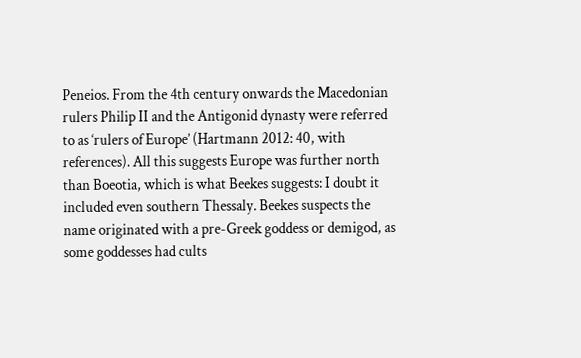Peneios. From the 4th century onwards the Macedonian rulers Philip II and the Antigonid dynasty were referred to as ‘rulers of Europe’ (Hartmann 2012: 40, with references). All this suggests Europe was further north than Boeotia, which is what Beekes suggests: I doubt it included even southern Thessaly. Beekes suspects the name originated with a pre-Greek goddess or demigod, as some goddesses had cults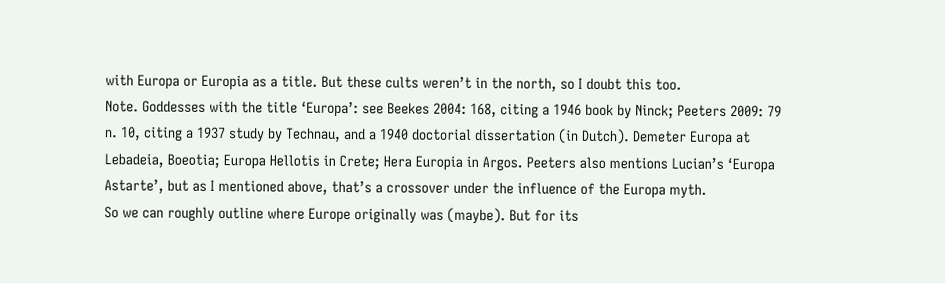with Europa or Europia as a title. But these cults weren’t in the north, so I doubt this too.
Note. Goddesses with the title ‘Europa’: see Beekes 2004: 168, citing a 1946 book by Ninck; Peeters 2009: 79 n. 10, citing a 1937 study by Technau, and a 1940 doctorial dissertation (in Dutch). Demeter Europa at Lebadeia, Boeotia; Europa Hellotis in Crete; Hera Europia in Argos. Peeters also mentions Lucian’s ‘Europa Astarte’, but as I mentioned above, that’s a crossover under the influence of the Europa myth.
So we can roughly outline where Europe originally was (maybe). But for its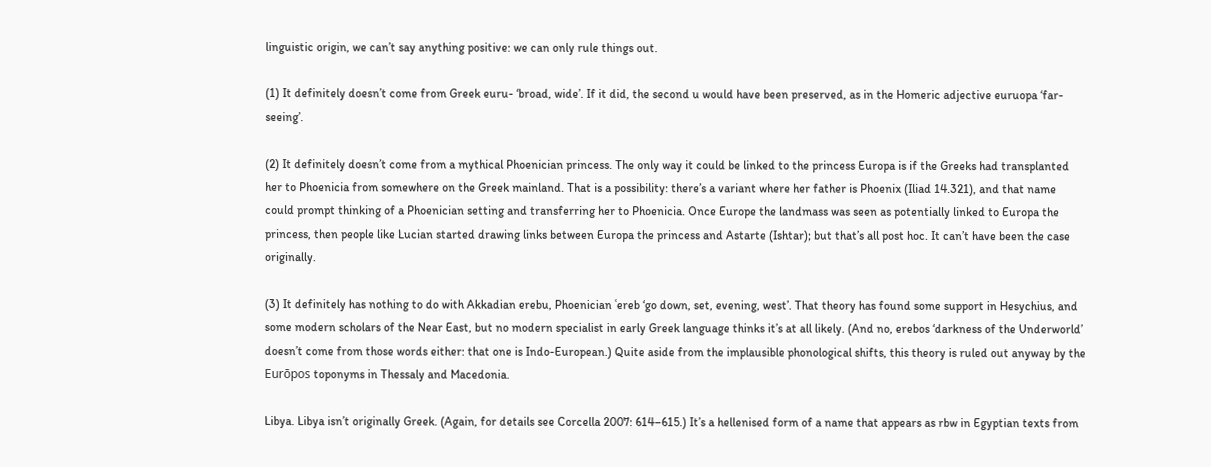linguistic origin, we can’t say anything positive: we can only rule things out.

(1) It definitely doesn’t come from Greek euru- ‘broad, wide’. If it did, the second u would have been preserved, as in the Homeric adjective euruopa ‘far-seeing’.

(2) It definitely doesn’t come from a mythical Phoenician princess. The only way it could be linked to the princess Europa is if the Greeks had transplanted her to Phoenicia from somewhere on the Greek mainland. That is a possibility: there’s a variant where her father is Phoenix (Iliad 14.321), and that name could prompt thinking of a Phoenician setting and transferring her to Phoenicia. Once Europe the landmass was seen as potentially linked to Europa the princess, then people like Lucian started drawing links between Europa the princess and Astarte (Ishtar); but that’s all post hoc. It can’t have been the case originally.

(3) It definitely has nothing to do with Akkadian erebu, Phoenician ʿereb ‘go down, set, evening, west’. That theory has found some support in Hesychius, and some modern scholars of the Near East, but no modern specialist in early Greek language thinks it’s at all likely. (And no, erebos ‘darkness of the Underworld’ doesn’t come from those words either: that one is Indo-European.) Quite aside from the implausible phonological shifts, this theory is ruled out anyway by the Eurōpos toponyms in Thessaly and Macedonia.

Libya. Libya isn’t originally Greek. (Again, for details see Corcella 2007: 614–615.) It’s a hellenised form of a name that appears as rbw in Egyptian texts from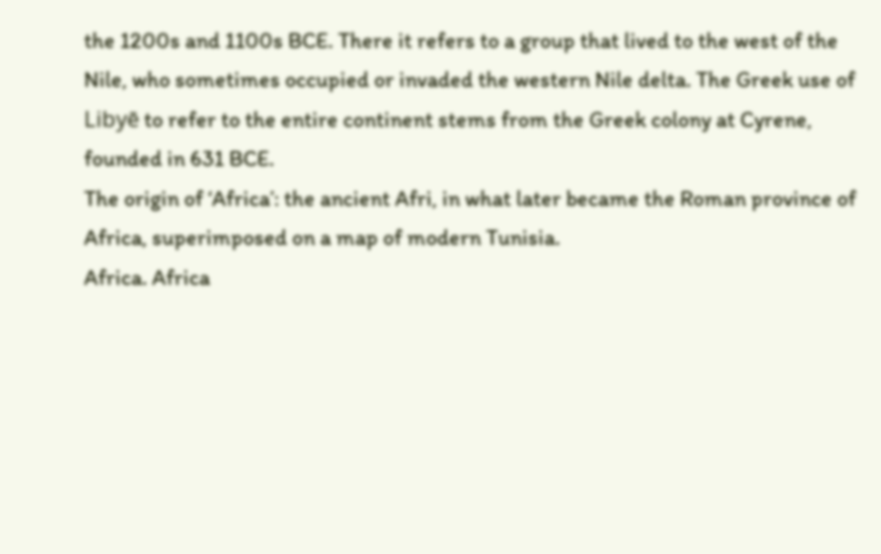the 1200s and 1100s BCE. There it refers to a group that lived to the west of the Nile, who sometimes occupied or invaded the western Nile delta. The Greek use of Libyē to refer to the entire continent stems from the Greek colony at Cyrene, founded in 631 BCE.
The origin of ‘Africa’: the ancient Afri, in what later became the Roman province of Africa, superimposed on a map of modern Tunisia.
Africa. Africa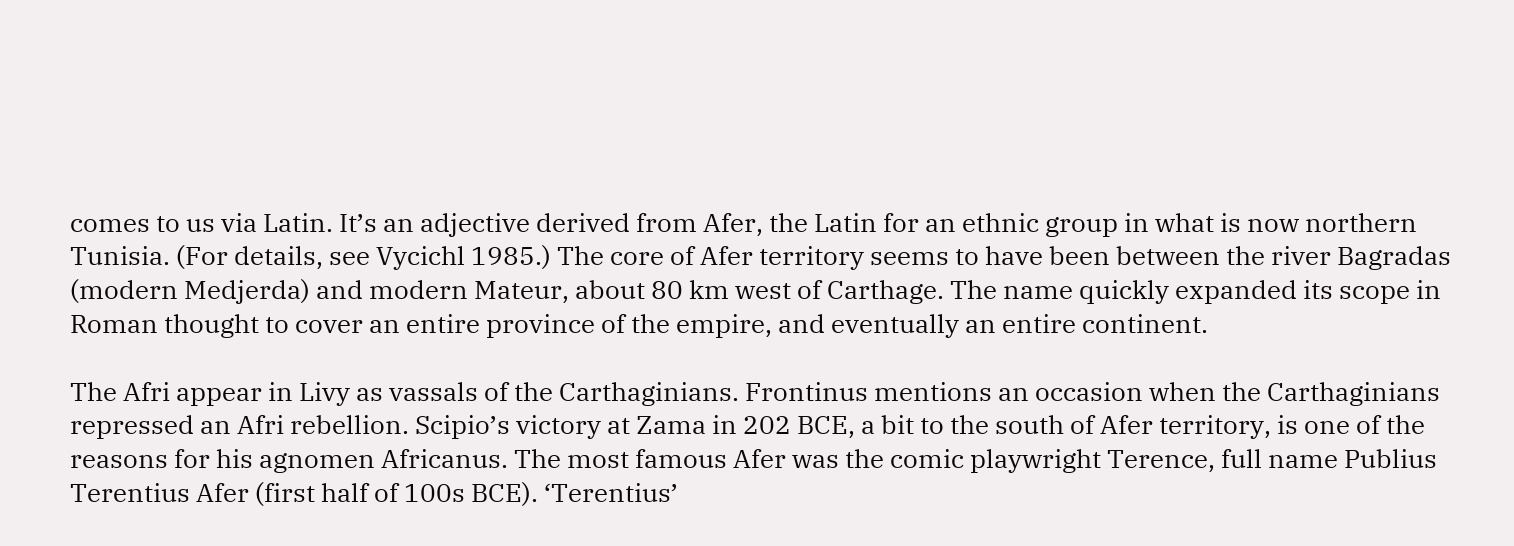comes to us via Latin. It’s an adjective derived from Afer, the Latin for an ethnic group in what is now northern Tunisia. (For details, see Vycichl 1985.) The core of Afer territory seems to have been between the river Bagradas (modern Medjerda) and modern Mateur, about 80 km west of Carthage. The name quickly expanded its scope in Roman thought to cover an entire province of the empire, and eventually an entire continent.

The Afri appear in Livy as vassals of the Carthaginians. Frontinus mentions an occasion when the Carthaginians repressed an Afri rebellion. Scipio’s victory at Zama in 202 BCE, a bit to the south of Afer territory, is one of the reasons for his agnomen Africanus. The most famous Afer was the comic playwright Terence, full name Publius Terentius Afer (first half of 100s BCE). ‘Terentius’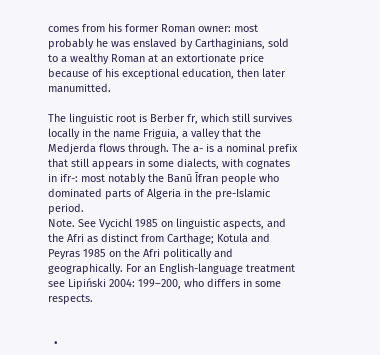comes from his former Roman owner: most probably he was enslaved by Carthaginians, sold to a wealthy Roman at an extortionate price because of his exceptional education, then later manumitted.

The linguistic root is Berber fr, which still survives locally in the name Friguia, a valley that the Medjerda flows through. The a- is a nominal prefix that still appears in some dialects, with cognates in ifr-: most notably the Banū Īfran people who dominated parts of Algeria in the pre-Islamic period.
Note. See Vycichl 1985 on linguistic aspects, and the Afri as distinct from Carthage; Kotula and Peyras 1985 on the Afri politically and geographically. For an English-language treatment see Lipiński 2004: 199–200, who differs in some respects.


  •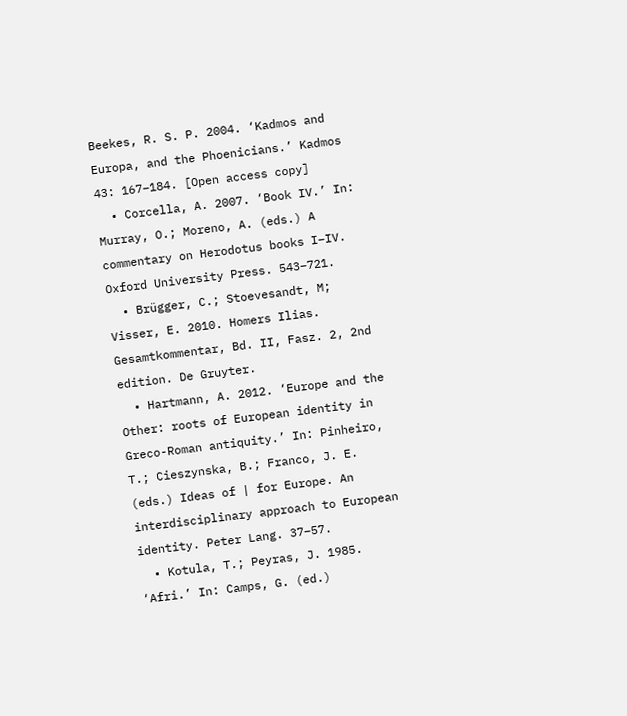Beekes, R. S. P. 2004. ‘Kadmos and Europa, and the Phoenicians.’ Kadmos 43: 167–184. [Open access copy]
  • Corcella, A. 2007. ‘Book IV.’ In: Murray, O.; Moreno, A. (eds.) A commentary on Herodotus books I–IV. Oxford University Press. 543–721.
  • Brügger, C.; Stoevesandt, M; Visser, E. 2010. Homers Ilias. Gesamtkommentar, Bd. II, Fasz. 2, 2nd edition. De Gruyter.
  • Hartmann, A. 2012. ‘Europe and the Other: roots of European identity in Greco-Roman antiquity.’ In: Pinheiro, T.; Cieszynska, B.; Franco, J. E. (eds.) Ideas of | for Europe. An interdisciplinary approach to European identity. Peter Lang. 37–57.
  • Kotula, T.; Peyras, J. 1985. ‘Afri.’ In: Camps, G. (ed.)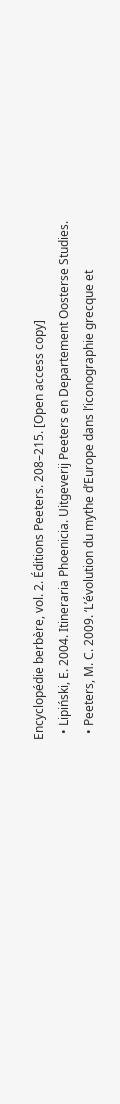Encyclopédie berbère, vol. 2. Éditions Peeters. 208–215. [Open access copy]
  • Lipiński, E. 2004. Itineraria Phoenicia. Uitgeverij Peeters en Departement Oosterse Studies.
  • Peeters, M. C. 2009. ‘L’évolution du mythe d’Europe dans l’iconographie grecque et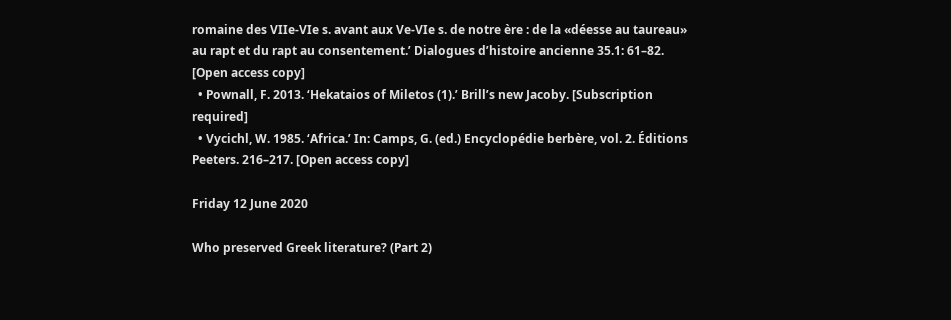romaine des VIIe-VIe s. avant aux Ve-VIe s. de notre ère : de la «déesse au taureau» au rapt et du rapt au consentement.’ Dialogues d’histoire ancienne 35.1: 61–82. [Open access copy]
  • Pownall, F. 2013. ‘Hekataios of Miletos (1).’ Brill’s new Jacoby. [Subscription required]
  • Vycichl, W. 1985. ‘Africa.’ In: Camps, G. (ed.) Encyclopédie berbère, vol. 2. Éditions Peeters. 216–217. [Open access copy]

Friday 12 June 2020

Who preserved Greek literature? (Part 2)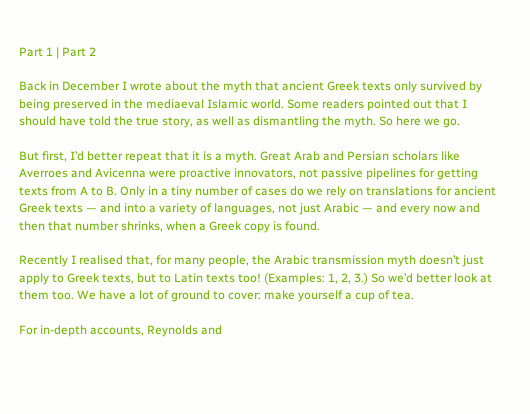Part 1 | Part 2

Back in December I wrote about the myth that ancient Greek texts only survived by being preserved in the mediaeval Islamic world. Some readers pointed out that I should have told the true story, as well as dismantling the myth. So here we go.

But first, I’d better repeat that it is a myth. Great Arab and Persian scholars like Averroes and Avicenna were proactive innovators, not passive pipelines for getting texts from A to B. Only in a tiny number of cases do we rely on translations for ancient Greek texts — and into a variety of languages, not just Arabic — and every now and then that number shrinks, when a Greek copy is found.

Recently I realised that, for many people, the Arabic transmission myth doesn’t just apply to Greek texts, but to Latin texts too! (Examples: 1, 2, 3.) So we’d better look at them too. We have a lot of ground to cover: make yourself a cup of tea.

For in-depth accounts, Reynolds and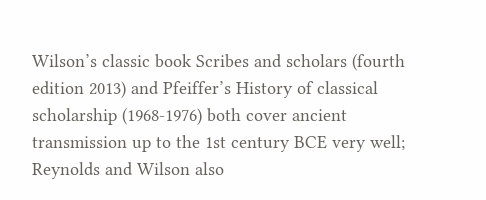Wilson’s classic book Scribes and scholars (fourth edition 2013) and Pfeiffer’s History of classical scholarship (1968-1976) both cover ancient transmission up to the 1st century BCE very well; Reynolds and Wilson also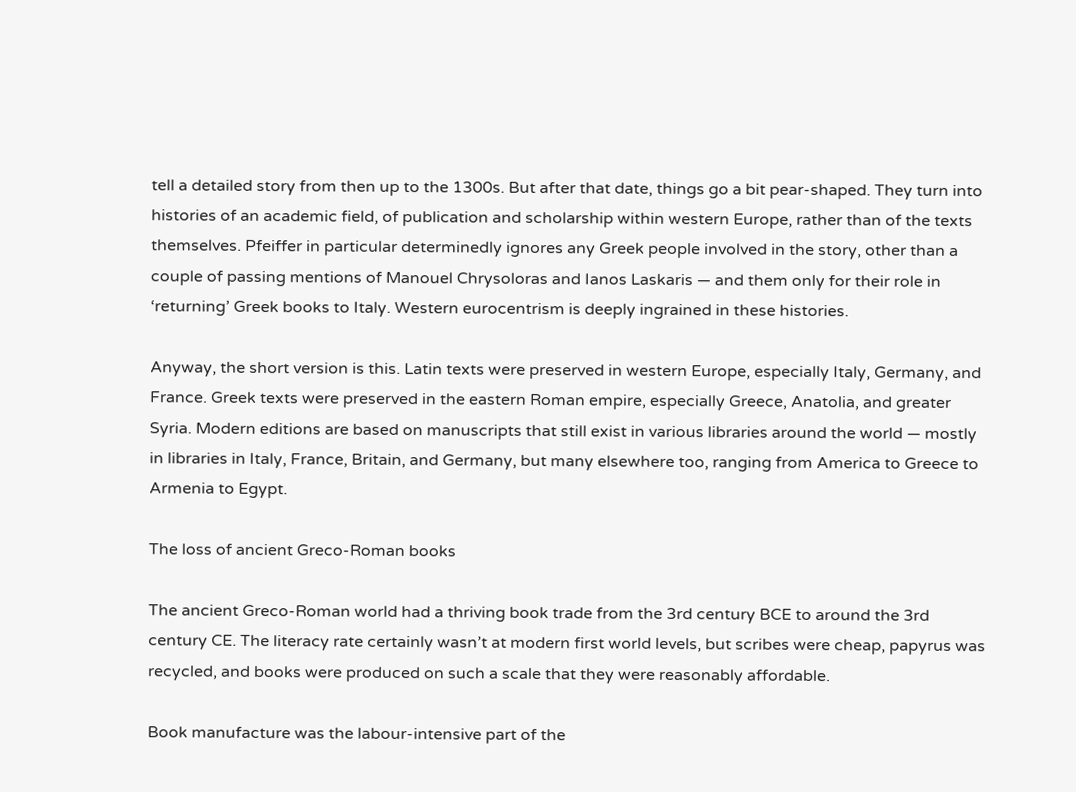tell a detailed story from then up to the 1300s. But after that date, things go a bit pear-shaped. They turn into histories of an academic field, of publication and scholarship within western Europe, rather than of the texts themselves. Pfeiffer in particular determinedly ignores any Greek people involved in the story, other than a couple of passing mentions of Manouel Chrysoloras and Ianos Laskaris — and them only for their role in ‘returning’ Greek books to Italy. Western eurocentrism is deeply ingrained in these histories.

Anyway, the short version is this. Latin texts were preserved in western Europe, especially Italy, Germany, and France. Greek texts were preserved in the eastern Roman empire, especially Greece, Anatolia, and greater Syria. Modern editions are based on manuscripts that still exist in various libraries around the world — mostly in libraries in Italy, France, Britain, and Germany, but many elsewhere too, ranging from America to Greece to Armenia to Egypt.

The loss of ancient Greco-Roman books

The ancient Greco-Roman world had a thriving book trade from the 3rd century BCE to around the 3rd century CE. The literacy rate certainly wasn’t at modern first world levels, but scribes were cheap, papyrus was recycled, and books were produced on such a scale that they were reasonably affordable.

Book manufacture was the labour-intensive part of the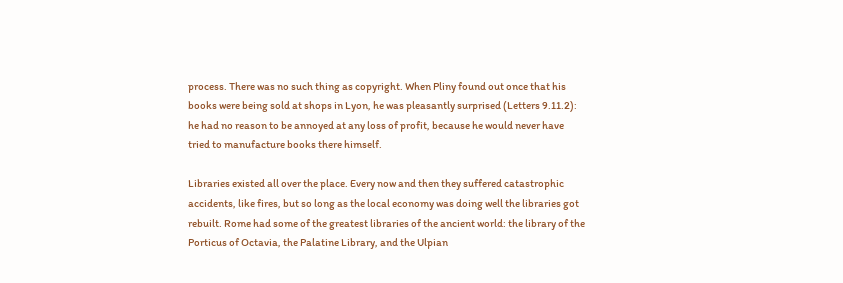process. There was no such thing as copyright. When Pliny found out once that his books were being sold at shops in Lyon, he was pleasantly surprised (Letters 9.11.2): he had no reason to be annoyed at any loss of profit, because he would never have tried to manufacture books there himself.

Libraries existed all over the place. Every now and then they suffered catastrophic accidents, like fires, but so long as the local economy was doing well the libraries got rebuilt. Rome had some of the greatest libraries of the ancient world: the library of the Porticus of Octavia, the Palatine Library, and the Ulpian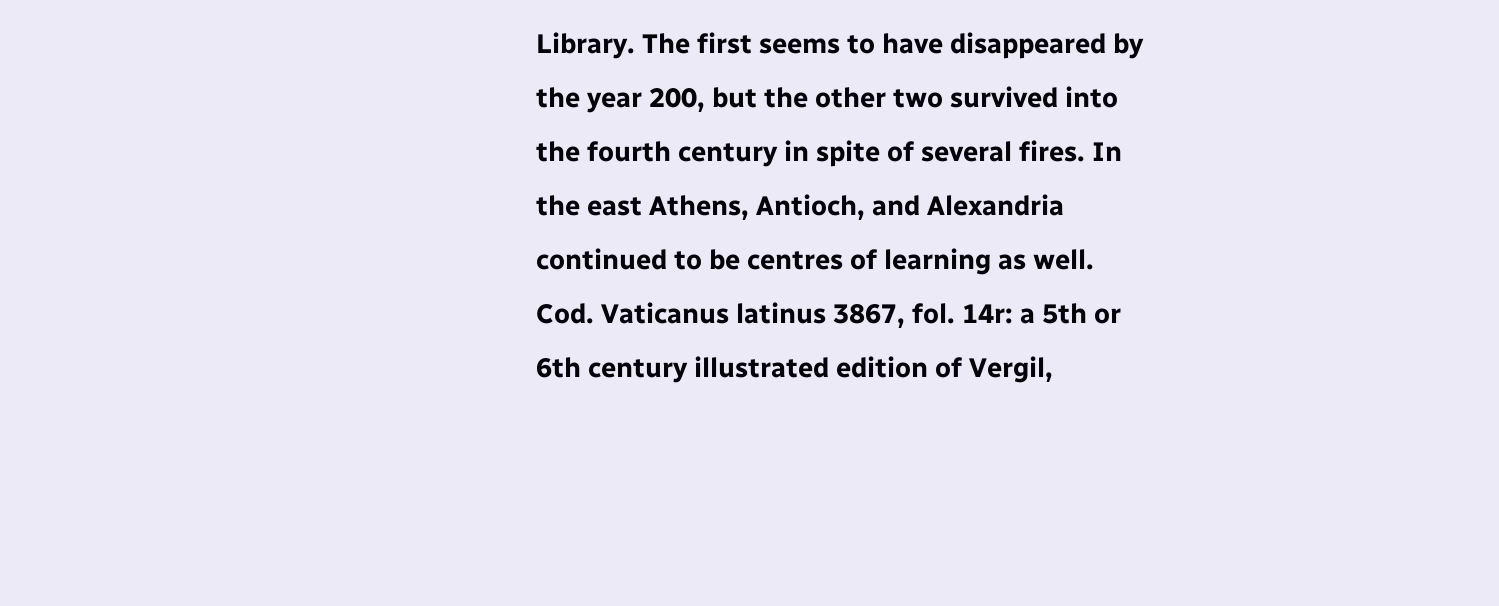Library. The first seems to have disappeared by the year 200, but the other two survived into the fourth century in spite of several fires. In the east Athens, Antioch, and Alexandria continued to be centres of learning as well.
Cod. Vaticanus latinus 3867, fol. 14r: a 5th or 6th century illustrated edition of Vergil,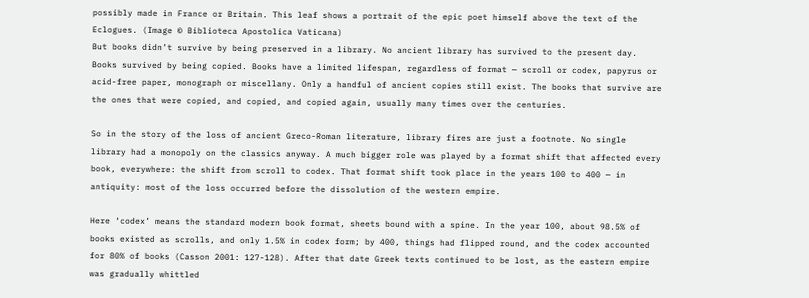possibly made in France or Britain. This leaf shows a portrait of the epic poet himself above the text of the Eclogues. (Image © Biblioteca Apostolica Vaticana)
But books didn’t survive by being preserved in a library. No ancient library has survived to the present day. Books survived by being copied. Books have a limited lifespan, regardless of format — scroll or codex, papyrus or acid-free paper, monograph or miscellany. Only a handful of ancient copies still exist. The books that survive are the ones that were copied, and copied, and copied again, usually many times over the centuries.

So in the story of the loss of ancient Greco-Roman literature, library fires are just a footnote. No single library had a monopoly on the classics anyway. A much bigger role was played by a format shift that affected every book, everywhere: the shift from scroll to codex. That format shift took place in the years 100 to 400 — in antiquity: most of the loss occurred before the dissolution of the western empire.

Here ‘codex’ means the standard modern book format, sheets bound with a spine. In the year 100, about 98.5% of books existed as scrolls, and only 1.5% in codex form; by 400, things had flipped round, and the codex accounted for 80% of books (Casson 2001: 127-128). After that date Greek texts continued to be lost, as the eastern empire was gradually whittled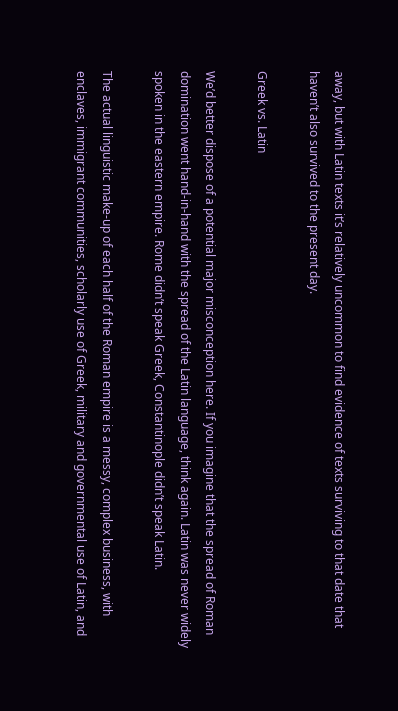away, but with Latin texts it’s relatively uncommon to find evidence of texts surviving to that date that haven’t also survived to the present day.

Greek vs. Latin

We’d better dispose of a potential major misconception here. If you imagine that the spread of Roman domination went hand-in-hand with the spread of the Latin language, think again. Latin was never widely spoken in the eastern empire. Rome didn’t speak Greek, Constantinople didn’t speak Latin.

The actual linguistic make-up of each half of the Roman empire is a messy, complex business, with enclaves, immigrant communities, scholarly use of Greek, military and governmental use of Latin, and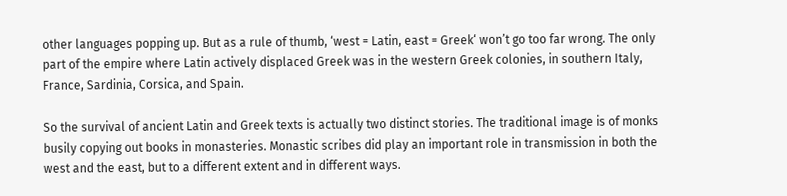other languages popping up. But as a rule of thumb, ‘west = Latin, east = Greek‘ won’t go too far wrong. The only part of the empire where Latin actively displaced Greek was in the western Greek colonies, in southern Italy, France, Sardinia, Corsica, and Spain.

So the survival of ancient Latin and Greek texts is actually two distinct stories. The traditional image is of monks busily copying out books in monasteries. Monastic scribes did play an important role in transmission in both the west and the east, but to a different extent and in different ways.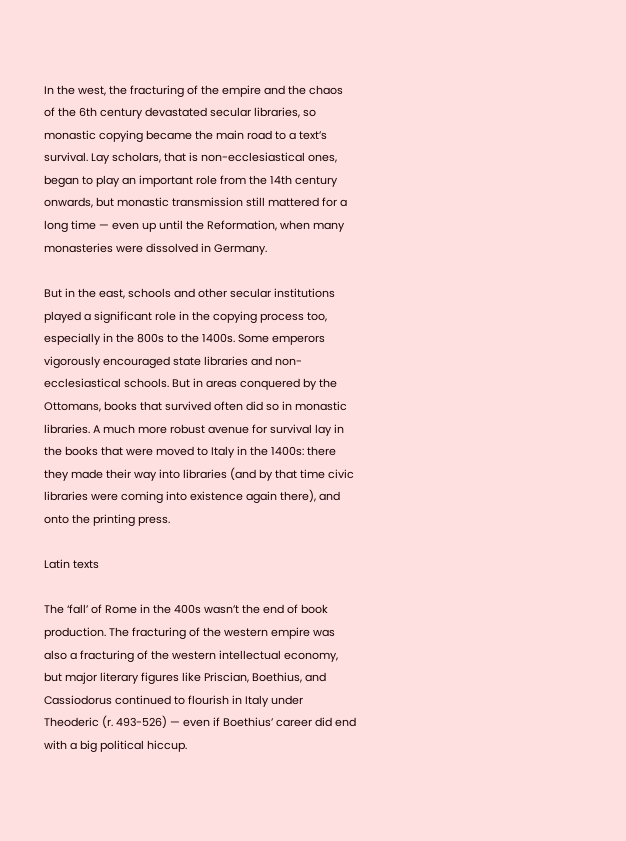In the west, the fracturing of the empire and the chaos of the 6th century devastated secular libraries, so monastic copying became the main road to a text’s survival. Lay scholars, that is non-ecclesiastical ones, began to play an important role from the 14th century onwards, but monastic transmission still mattered for a long time — even up until the Reformation, when many monasteries were dissolved in Germany.

But in the east, schools and other secular institutions played a significant role in the copying process too, especially in the 800s to the 1400s. Some emperors vigorously encouraged state libraries and non-ecclesiastical schools. But in areas conquered by the Ottomans, books that survived often did so in monastic libraries. A much more robust avenue for survival lay in the books that were moved to Italy in the 1400s: there they made their way into libraries (and by that time civic libraries were coming into existence again there), and onto the printing press.

Latin texts

The ‘fall’ of Rome in the 400s wasn’t the end of book production. The fracturing of the western empire was also a fracturing of the western intellectual economy, but major literary figures like Priscian, Boethius, and Cassiodorus continued to flourish in Italy under Theoderic (r. 493-526) — even if Boethius’ career did end with a big political hiccup.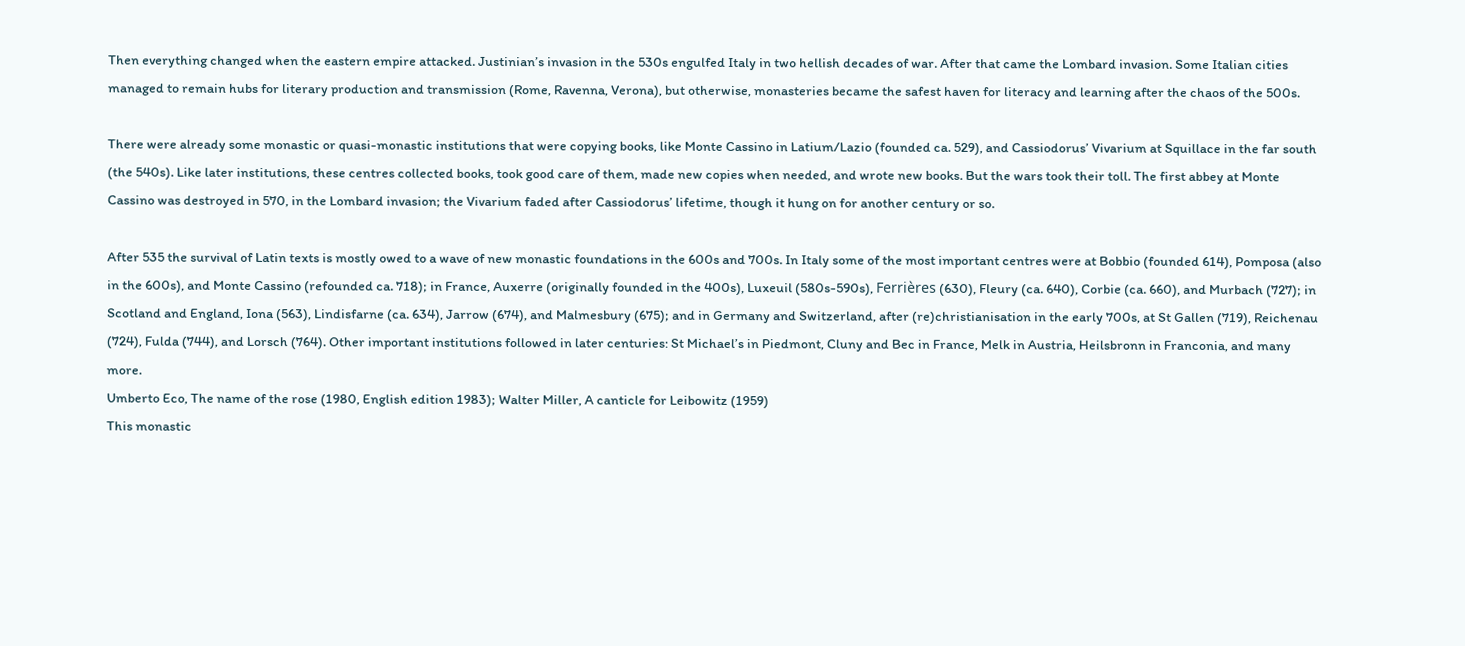Then everything changed when the eastern empire attacked. Justinian’s invasion in the 530s engulfed Italy in two hellish decades of war. After that came the Lombard invasion. Some Italian cities managed to remain hubs for literary production and transmission (Rome, Ravenna, Verona), but otherwise, monasteries became the safest haven for literacy and learning after the chaos of the 500s.

There were already some monastic or quasi-monastic institutions that were copying books, like Monte Cassino in Latium/Lazio (founded ca. 529), and Cassiodorus’ Vivarium at Squillace in the far south (the 540s). Like later institutions, these centres collected books, took good care of them, made new copies when needed, and wrote new books. But the wars took their toll. The first abbey at Monte Cassino was destroyed in 570, in the Lombard invasion; the Vivarium faded after Cassiodorus’ lifetime, though it hung on for another century or so.

After 535 the survival of Latin texts is mostly owed to a wave of new monastic foundations in the 600s and 700s. In Italy some of the most important centres were at Bobbio (founded 614), Pomposa (also in the 600s), and Monte Cassino (refounded ca. 718); in France, Auxerre (originally founded in the 400s), Luxeuil (580s-590s), Ferrières (630), Fleury (ca. 640), Corbie (ca. 660), and Murbach (727); in Scotland and England, Iona (563), Lindisfarne (ca. 634), Jarrow (674), and Malmesbury (675); and in Germany and Switzerland, after (re)christianisation in the early 700s, at St Gallen (719), Reichenau (724), Fulda (744), and Lorsch (764). Other important institutions followed in later centuries: St Michael’s in Piedmont, Cluny and Bec in France, Melk in Austria, Heilsbronn in Franconia, and many more.
Umberto Eco, The name of the rose (1980, English edition 1983); Walter Miller, A canticle for Leibowitz (1959)
This monastic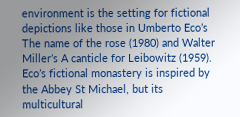environment is the setting for fictional depictions like those in Umberto Eco’s The name of the rose (1980) and Walter Miller’s A canticle for Leibowitz (1959). Eco’s fictional monastery is inspired by the Abbey St Michael, but its multicultural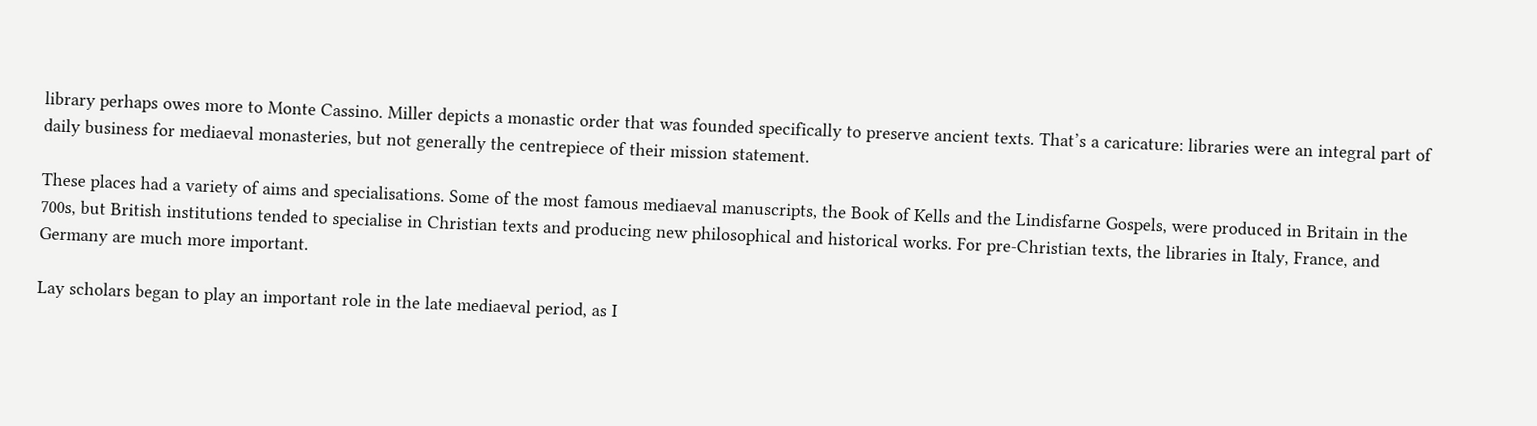library perhaps owes more to Monte Cassino. Miller depicts a monastic order that was founded specifically to preserve ancient texts. That’s a caricature: libraries were an integral part of daily business for mediaeval monasteries, but not generally the centrepiece of their mission statement.

These places had a variety of aims and specialisations. Some of the most famous mediaeval manuscripts, the Book of Kells and the Lindisfarne Gospels, were produced in Britain in the 700s, but British institutions tended to specialise in Christian texts and producing new philosophical and historical works. For pre-Christian texts, the libraries in Italy, France, and Germany are much more important.

Lay scholars began to play an important role in the late mediaeval period, as I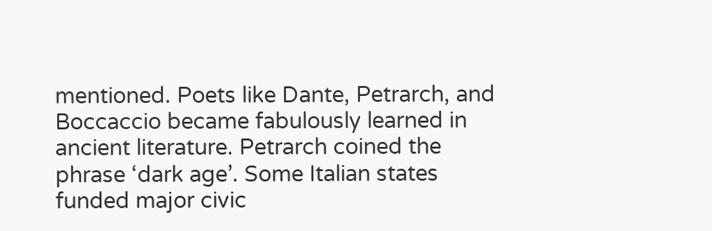mentioned. Poets like Dante, Petrarch, and Boccaccio became fabulously learned in ancient literature. Petrarch coined the phrase ‘dark age’. Some Italian states funded major civic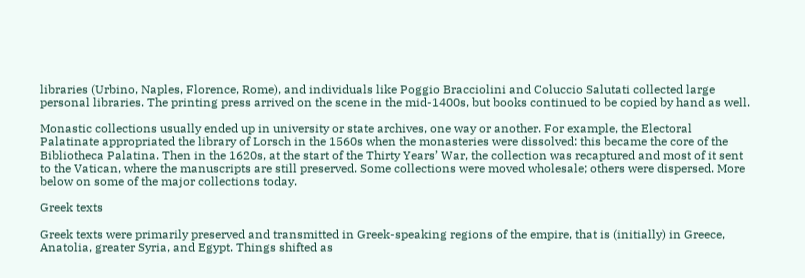libraries (Urbino, Naples, Florence, Rome), and individuals like Poggio Bracciolini and Coluccio Salutati collected large personal libraries. The printing press arrived on the scene in the mid-1400s, but books continued to be copied by hand as well.

Monastic collections usually ended up in university or state archives, one way or another. For example, the Electoral Palatinate appropriated the library of Lorsch in the 1560s when the monasteries were dissolved: this became the core of the Bibliotheca Palatina. Then in the 1620s, at the start of the Thirty Years’ War, the collection was recaptured and most of it sent to the Vatican, where the manuscripts are still preserved. Some collections were moved wholesale; others were dispersed. More below on some of the major collections today.

Greek texts

Greek texts were primarily preserved and transmitted in Greek-speaking regions of the empire, that is (initially) in Greece, Anatolia, greater Syria, and Egypt. Things shifted as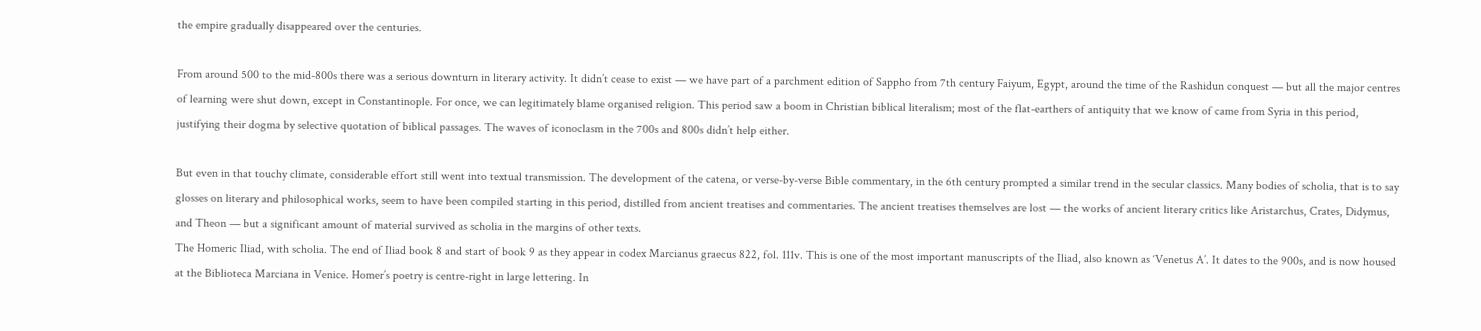the empire gradually disappeared over the centuries.

From around 500 to the mid-800s there was a serious downturn in literary activity. It didn’t cease to exist — we have part of a parchment edition of Sappho from 7th century Faiyum, Egypt, around the time of the Rashidun conquest — but all the major centres of learning were shut down, except in Constantinople. For once, we can legitimately blame organised religion. This period saw a boom in Christian biblical literalism; most of the flat-earthers of antiquity that we know of came from Syria in this period, justifying their dogma by selective quotation of biblical passages. The waves of iconoclasm in the 700s and 800s didn’t help either.

But even in that touchy climate, considerable effort still went into textual transmission. The development of the catena, or verse-by-verse Bible commentary, in the 6th century prompted a similar trend in the secular classics. Many bodies of scholia, that is to say glosses on literary and philosophical works, seem to have been compiled starting in this period, distilled from ancient treatises and commentaries. The ancient treatises themselves are lost — the works of ancient literary critics like Aristarchus, Crates, Didymus, and Theon — but a significant amount of material survived as scholia in the margins of other texts.
The Homeric Iliad, with scholia. The end of Iliad book 8 and start of book 9 as they appear in codex Marcianus graecus 822, fol. 111v. This is one of the most important manuscripts of the Iliad, also known as ‘Venetus A’. It dates to the 900s, and is now housed at the Biblioteca Marciana in Venice. Homer’s poetry is centre-right in large lettering. In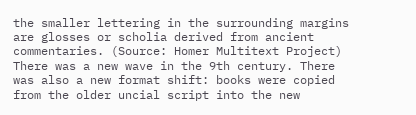the smaller lettering in the surrounding margins are glosses or scholia derived from ancient commentaries. (Source: Homer Multitext Project)
There was a new wave in the 9th century. There was also a new format shift: books were copied from the older uncial script into the new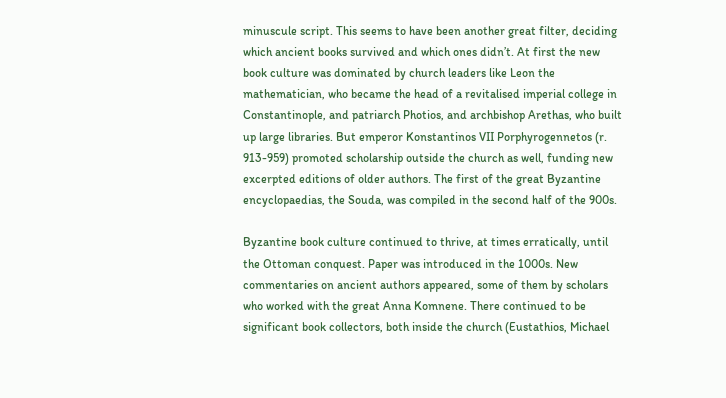minuscule script. This seems to have been another great filter, deciding which ancient books survived and which ones didn’t. At first the new book culture was dominated by church leaders like Leon the mathematician, who became the head of a revitalised imperial college in Constantinople, and patriarch Photios, and archbishop Arethas, who built up large libraries. But emperor Konstantinos VII Porphyrogennetos (r. 913-959) promoted scholarship outside the church as well, funding new excerpted editions of older authors. The first of the great Byzantine encyclopaedias, the Souda, was compiled in the second half of the 900s.

Byzantine book culture continued to thrive, at times erratically, until the Ottoman conquest. Paper was introduced in the 1000s. New commentaries on ancient authors appeared, some of them by scholars who worked with the great Anna Komnene. There continued to be significant book collectors, both inside the church (Eustathios, Michael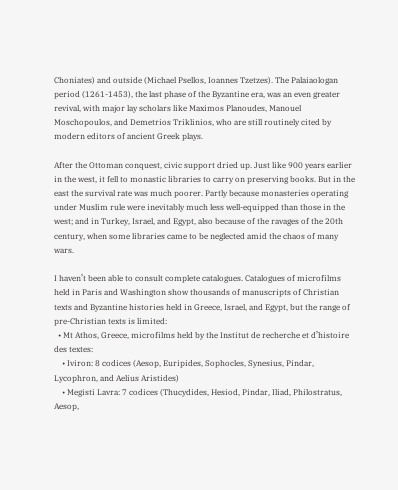Choniates) and outside (Michael Psellos, Ioannes Tzetzes). The Palaiaologan period (1261-1453), the last phase of the Byzantine era, was an even greater revival, with major lay scholars like Maximos Planoudes, Manouel Moschopoulos, and Demetrios Triklinios, who are still routinely cited by modern editors of ancient Greek plays.

After the Ottoman conquest, civic support dried up. Just like 900 years earlier in the west, it fell to monastic libraries to carry on preserving books. But in the east the survival rate was much poorer. Partly because monasteries operating under Muslim rule were inevitably much less well-equipped than those in the west; and in Turkey, Israel, and Egypt, also because of the ravages of the 20th century, when some libraries came to be neglected amid the chaos of many wars.

I haven’t been able to consult complete catalogues. Catalogues of microfilms held in Paris and Washington show thousands of manuscripts of Christian texts and Byzantine histories held in Greece, Israel, and Egypt, but the range of pre-Christian texts is limited:
  • Mt Athos, Greece, microfilms held by the Institut de recherche et d’histoire des textes:
    • Iviron: 8 codices (Aesop, Euripides, Sophocles, Synesius, Pindar, Lycophron, and Aelius Aristides)
    • Megisti Lavra: 7 codices (Thucydides, Hesiod, Pindar, Iliad, Philostratus, Aesop,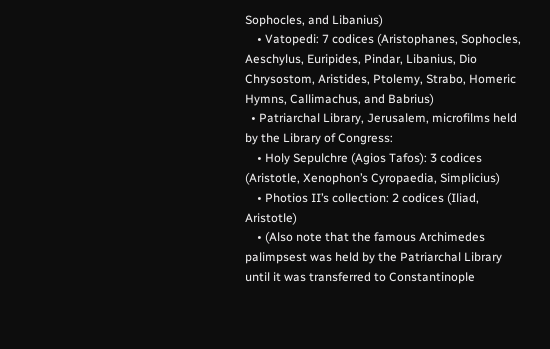Sophocles, and Libanius)
    • Vatopedi: 7 codices (Aristophanes, Sophocles, Aeschylus, Euripides, Pindar, Libanius, Dio Chrysostom, Aristides, Ptolemy, Strabo, Homeric Hymns, Callimachus, and Babrius)
  • Patriarchal Library, Jerusalem, microfilms held by the Library of Congress:
    • Holy Sepulchre (Agios Tafos): 3 codices (Aristotle, Xenophon’s Cyropaedia, Simplicius)
    • Photios II’s collection: 2 codices (Iliad, Aristotle)
    • (Also note that the famous Archimedes palimpsest was held by the Patriarchal Library until it was transferred to Constantinople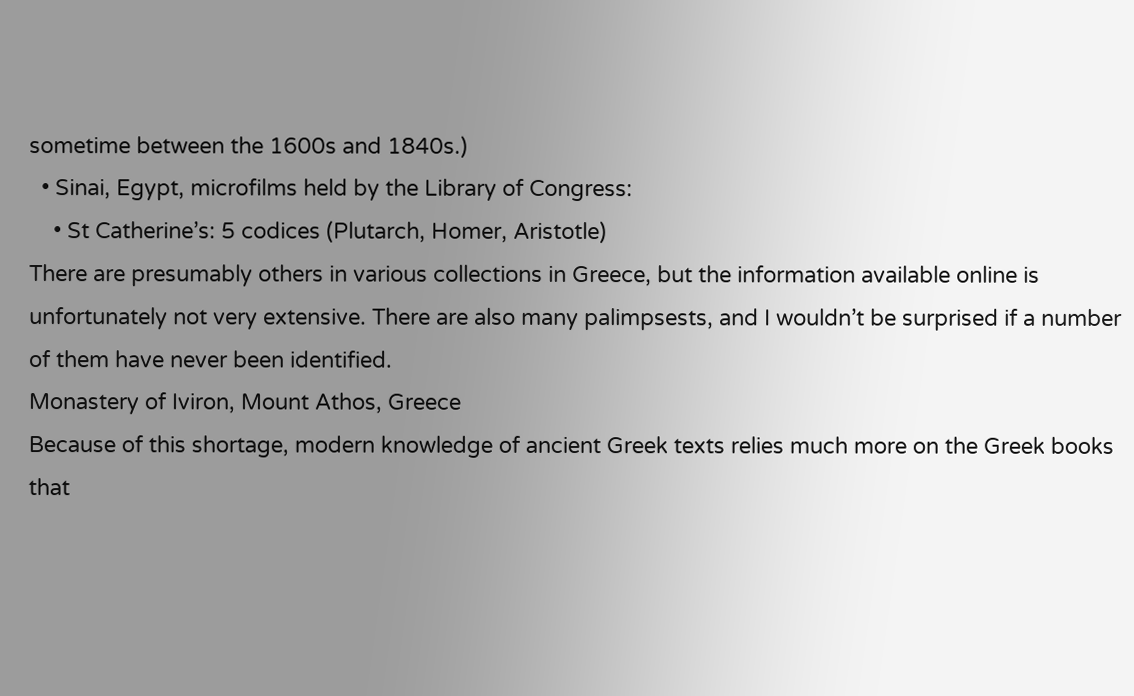sometime between the 1600s and 1840s.)
  • Sinai, Egypt, microfilms held by the Library of Congress:
    • St Catherine’s: 5 codices (Plutarch, Homer, Aristotle)
There are presumably others in various collections in Greece, but the information available online is unfortunately not very extensive. There are also many palimpsests, and I wouldn’t be surprised if a number of them have never been identified.
Monastery of Iviron, Mount Athos, Greece
Because of this shortage, modern knowledge of ancient Greek texts relies much more on the Greek books that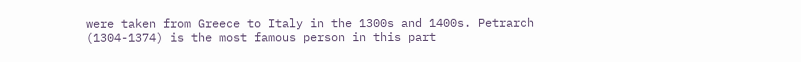were taken from Greece to Italy in the 1300s and 1400s. Petrarch (1304-1374) is the most famous person in this part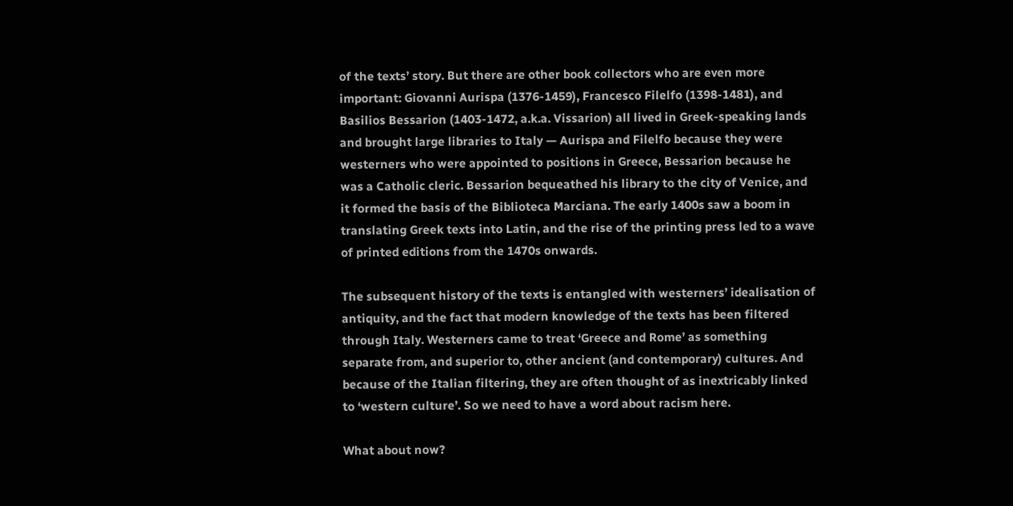of the texts’ story. But there are other book collectors who are even more important: Giovanni Aurispa (1376-1459), Francesco Filelfo (1398-1481), and Basilios Bessarion (1403-1472, a.k.a. Vissarion) all lived in Greek-speaking lands and brought large libraries to Italy — Aurispa and Filelfo because they were westerners who were appointed to positions in Greece, Bessarion because he was a Catholic cleric. Bessarion bequeathed his library to the city of Venice, and it formed the basis of the Biblioteca Marciana. The early 1400s saw a boom in translating Greek texts into Latin, and the rise of the printing press led to a wave of printed editions from the 1470s onwards.

The subsequent history of the texts is entangled with westerners’ idealisation of antiquity, and the fact that modern knowledge of the texts has been filtered through Italy. Westerners came to treat ‘Greece and Rome’ as something separate from, and superior to, other ancient (and contemporary) cultures. And because of the Italian filtering, they are often thought of as inextricably linked to ‘western culture’. So we need to have a word about racism here.

What about now?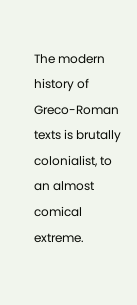The modern history of Greco-Roman texts is brutally colonialist, to an almost comical extreme.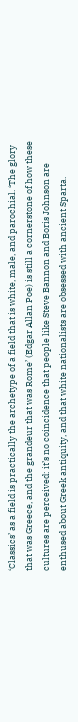‘Classics’ as a field is practically the archetype of a field that is white, male, and parochial. ‘The glory that was Greece, and the grandeur that was Rome’ (Edgar Allan Poe) is still a cornerstone of how these cultures are perceived: it’s no coincidence that people like Steve Bannon and Boris Johnson are enthused about Greek antiquity, and that white nationalists are obsessed with ancient Sparta.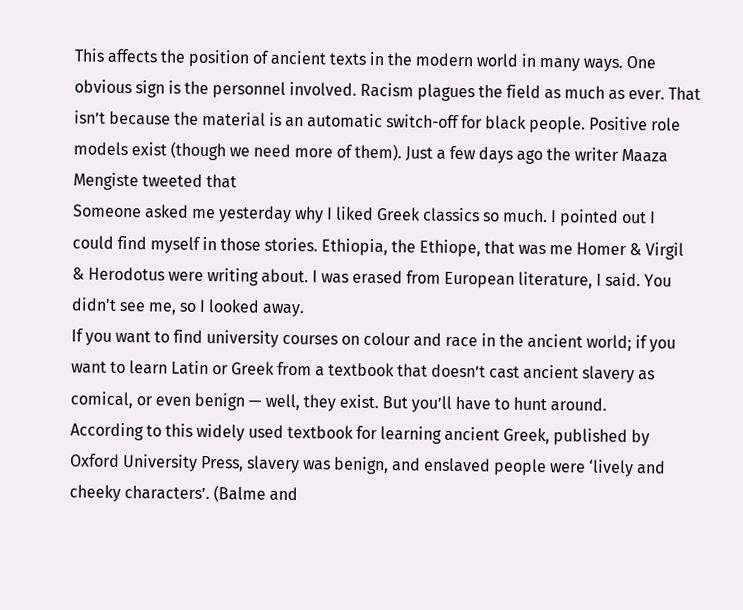This affects the position of ancient texts in the modern world in many ways. One obvious sign is the personnel involved. Racism plagues the field as much as ever. That isn’t because the material is an automatic switch-off for black people. Positive role models exist (though we need more of them). Just a few days ago the writer Maaza Mengiste tweeted that
Someone asked me yesterday why I liked Greek classics so much. I pointed out I could find myself in those stories. Ethiopia, the Ethiope, that was me Homer & Virgil & Herodotus were writing about. I was erased from European literature, I said. You didn't see me, so I looked away.
If you want to find university courses on colour and race in the ancient world; if you want to learn Latin or Greek from a textbook that doesn’t cast ancient slavery as comical, or even benign — well, they exist. But you’ll have to hunt around.
According to this widely used textbook for learning ancient Greek, published by Oxford University Press, slavery was benign, and enslaved people were ‘lively and cheeky characters’. (Balme and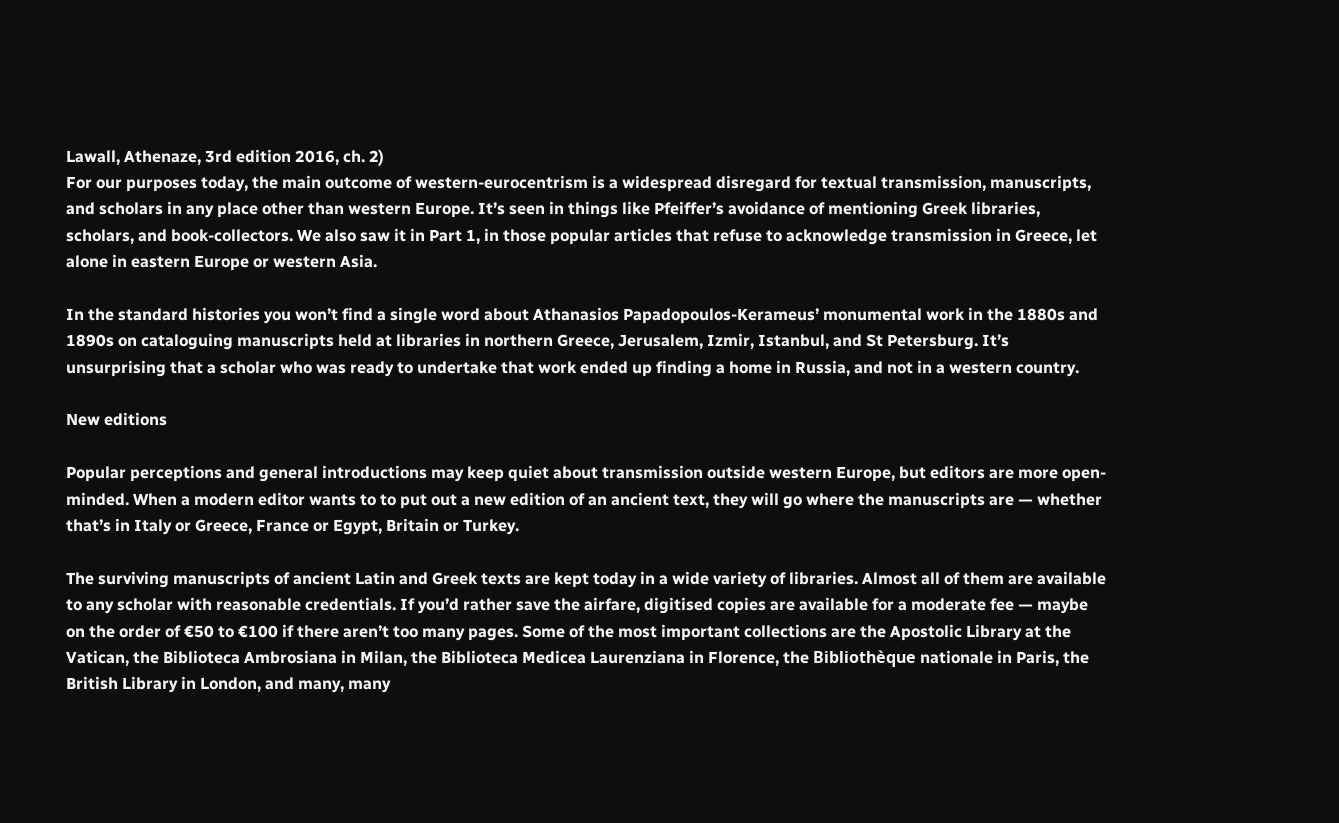Lawall, Athenaze, 3rd edition 2016, ch. 2)
For our purposes today, the main outcome of western-eurocentrism is a widespread disregard for textual transmission, manuscripts, and scholars in any place other than western Europe. It’s seen in things like Pfeiffer’s avoidance of mentioning Greek libraries, scholars, and book-collectors. We also saw it in Part 1, in those popular articles that refuse to acknowledge transmission in Greece, let alone in eastern Europe or western Asia.

In the standard histories you won’t find a single word about Athanasios Papadopoulos-Kerameus’ monumental work in the 1880s and 1890s on cataloguing manuscripts held at libraries in northern Greece, Jerusalem, Izmir, Istanbul, and St Petersburg. It’s unsurprising that a scholar who was ready to undertake that work ended up finding a home in Russia, and not in a western country.

New editions

Popular perceptions and general introductions may keep quiet about transmission outside western Europe, but editors are more open-minded. When a modern editor wants to to put out a new edition of an ancient text, they will go where the manuscripts are — whether that’s in Italy or Greece, France or Egypt, Britain or Turkey.

The surviving manuscripts of ancient Latin and Greek texts are kept today in a wide variety of libraries. Almost all of them are available to any scholar with reasonable credentials. If you’d rather save the airfare, digitised copies are available for a moderate fee — maybe on the order of €50 to €100 if there aren’t too many pages. Some of the most important collections are the Apostolic Library at the Vatican, the Biblioteca Ambrosiana in Milan, the Biblioteca Medicea Laurenziana in Florence, the Bibliothèque nationale in Paris, the British Library in London, and many, many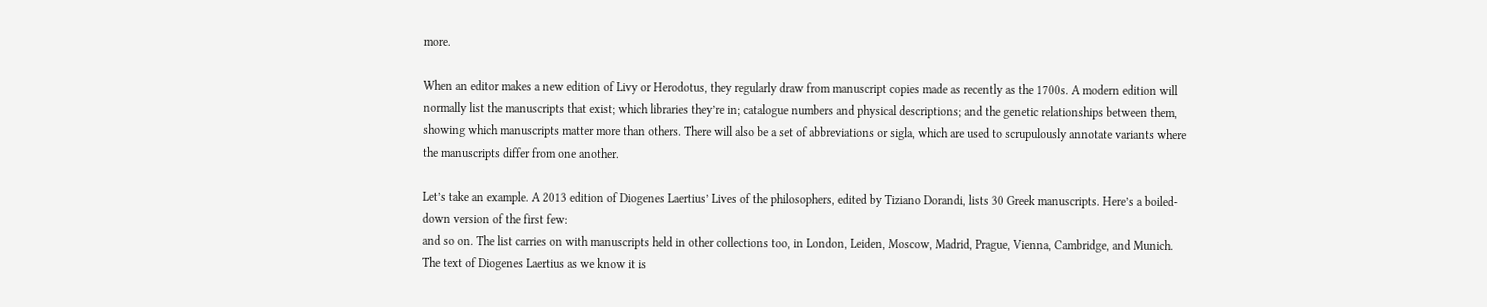more.

When an editor makes a new edition of Livy or Herodotus, they regularly draw from manuscript copies made as recently as the 1700s. A modern edition will normally list the manuscripts that exist; which libraries they’re in; catalogue numbers and physical descriptions; and the genetic relationships between them, showing which manuscripts matter more than others. There will also be a set of abbreviations or sigla, which are used to scrupulously annotate variants where the manuscripts differ from one another.

Let’s take an example. A 2013 edition of Diogenes Laertius’ Lives of the philosophers, edited by Tiziano Dorandi, lists 30 Greek manuscripts. Here’s a boiled-down version of the first few:
and so on. The list carries on with manuscripts held in other collections too, in London, Leiden, Moscow, Madrid, Prague, Vienna, Cambridge, and Munich. The text of Diogenes Laertius as we know it is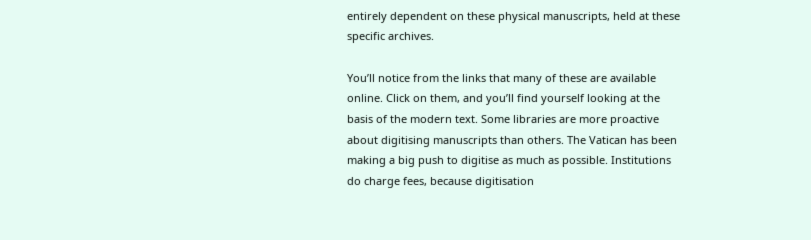entirely dependent on these physical manuscripts, held at these specific archives.

You’ll notice from the links that many of these are available online. Click on them, and you’ll find yourself looking at the basis of the modern text. Some libraries are more proactive about digitising manuscripts than others. The Vatican has been making a big push to digitise as much as possible. Institutions do charge fees, because digitisation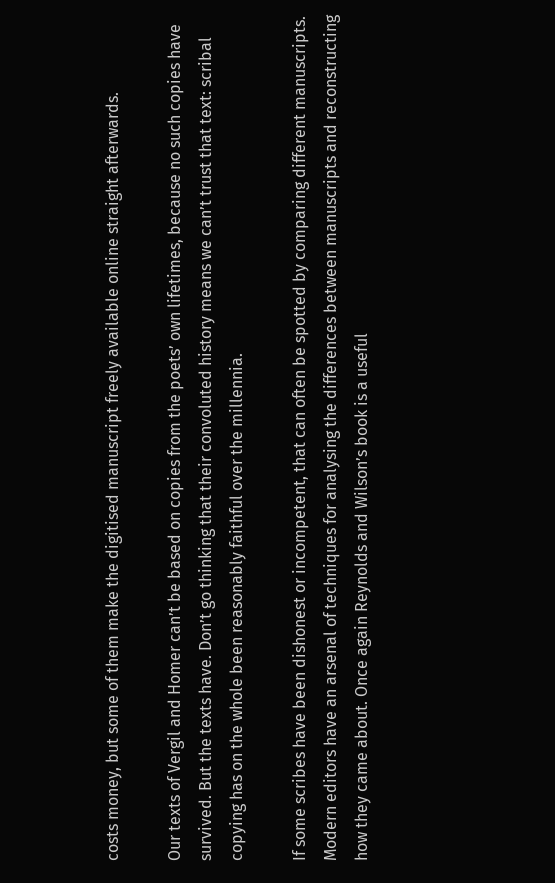costs money, but some of them make the digitised manuscript freely available online straight afterwards.

Our texts of Vergil and Homer can’t be based on copies from the poets’ own lifetimes, because no such copies have survived. But the texts have. Don’t go thinking that their convoluted history means we can’t trust that text: scribal copying has on the whole been reasonably faithful over the millennia.

If some scribes have been dishonest or incompetent, that can often be spotted by comparing different manuscripts. Modern editors have an arsenal of techniques for analysing the differences between manuscripts and reconstructing how they came about. Once again Reynolds and Wilson’s book is a useful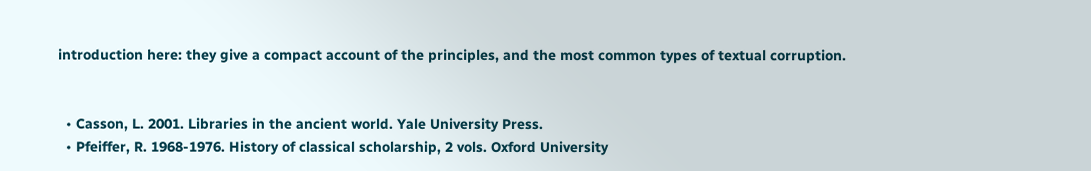introduction here: they give a compact account of the principles, and the most common types of textual corruption.


  • Casson, L. 2001. Libraries in the ancient world. Yale University Press.
  • Pfeiffer, R. 1968-1976. History of classical scholarship, 2 vols. Oxford University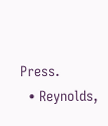Press.
  • Reynolds,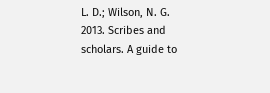L. D.; Wilson, N. G. 2013. Scribes and scholars. A guide to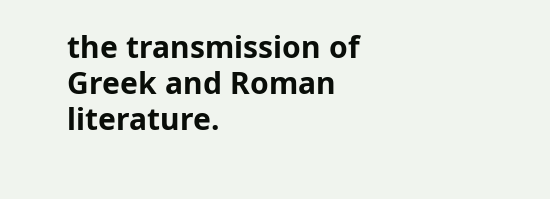the transmission of Greek and Roman literature.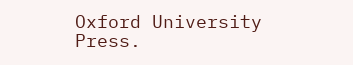Oxford University Press.